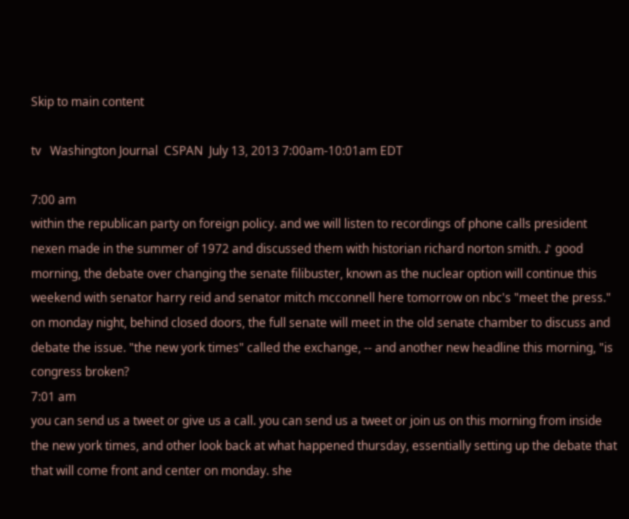Skip to main content

tv   Washington Journal  CSPAN  July 13, 2013 7:00am-10:01am EDT

7:00 am
within the republican party on foreign policy. and we will listen to recordings of phone calls president nexen made in the summer of 1972 and discussed them with historian richard norton smith. ♪ good morning, the debate over changing the senate filibuster, known as the nuclear option will continue this weekend with senator harry reid and senator mitch mcconnell here tomorrow on nbc's "meet the press." on monday night, behind closed doors, the full senate will meet in the old senate chamber to discuss and debate the issue. "the new york times" called the exchange, -- and another new headline this morning, "is congress broken?
7:01 am
you can send us a tweet or give us a call. you can send us a tweet or join us on this morning from inside the new york times, and other look back at what happened thursday, essentially setting up the debate that that will come front and center on monday. she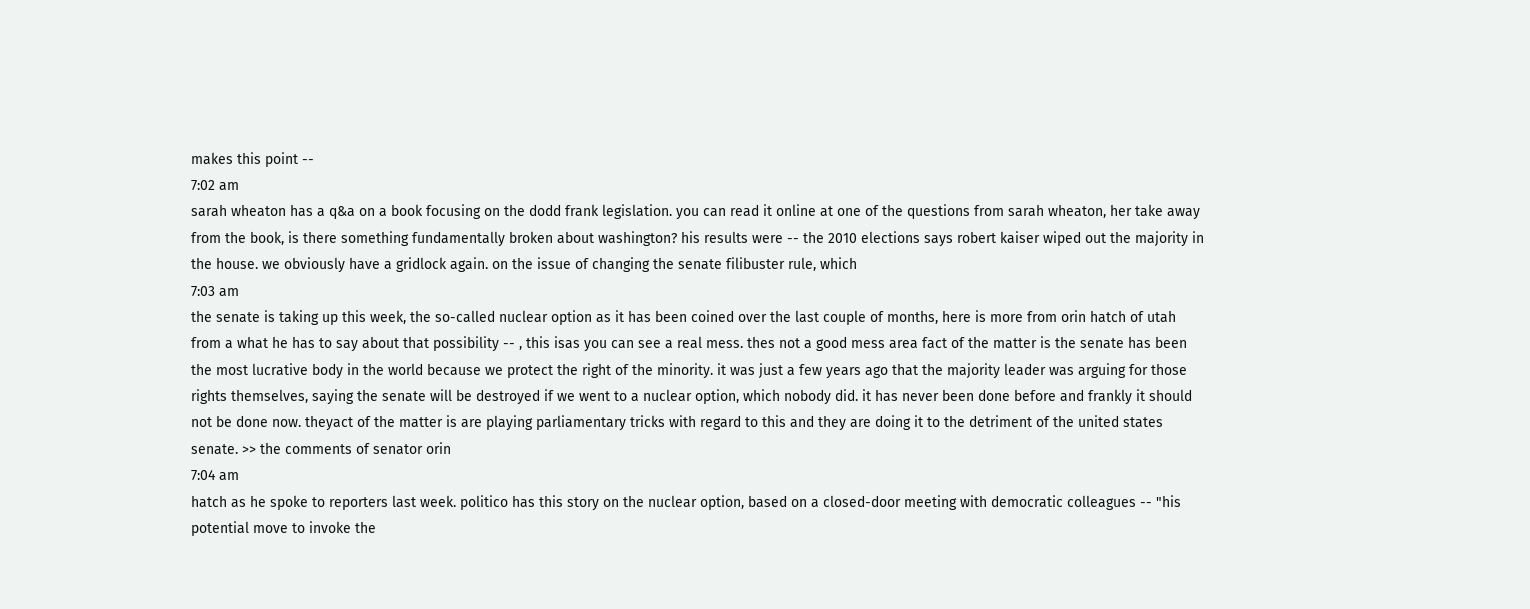makes this point --
7:02 am
sarah wheaton has a q&a on a book focusing on the dodd frank legislation. you can read it online at one of the questions from sarah wheaton, her take away from the book, is there something fundamentally broken about washington? his results were -- the 2010 elections says robert kaiser wiped out the majority in the house. we obviously have a gridlock again. on the issue of changing the senate filibuster rule, which
7:03 am
the senate is taking up this week, the so-called nuclear option as it has been coined over the last couple of months, here is more from orin hatch of utah from a what he has to say about that possibility -- , this isas you can see a real mess. thes not a good mess area fact of the matter is the senate has been the most lucrative body in the world because we protect the right of the minority. it was just a few years ago that the majority leader was arguing for those rights themselves, saying the senate will be destroyed if we went to a nuclear option, which nobody did. it has never been done before and frankly it should not be done now. theyact of the matter is are playing parliamentary tricks with regard to this and they are doing it to the detriment of the united states senate. >> the comments of senator orin
7:04 am
hatch as he spoke to reporters last week. politico has this story on the nuclear option, based on a closed-door meeting with democratic colleagues -- "his potential move to invoke the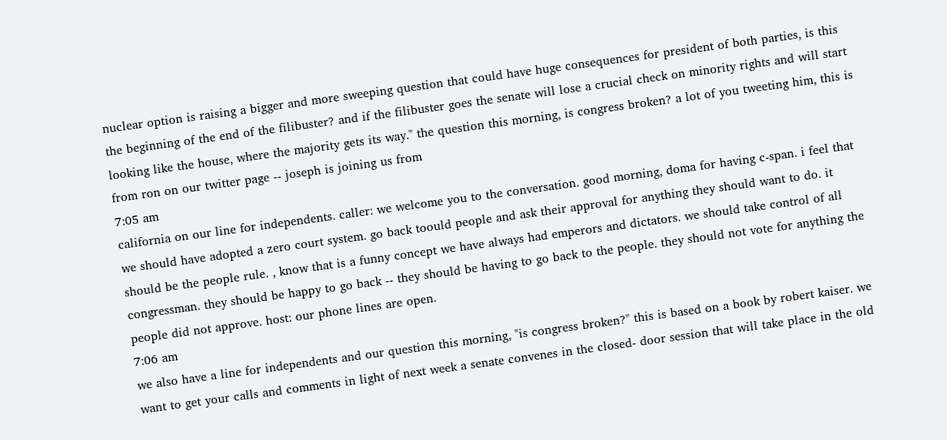nuclear option is raising a bigger and more sweeping question that could have huge consequences for president of both parties, is this the beginning of the end of the filibuster? and if the filibuster goes the senate will lose a crucial check on minority rights and will start looking like the house, where the majority gets its way." the question this morning, is congress broken? a lot of you tweeting him, this is from ron on our twitter page -- joseph is joining us from
7:05 am
california on our line for independents. caller: we welcome you to the conversation. good morning, doma for having c-span. i feel that we should have adopted a zero court system. go back toould people and ask their approval for anything they should want to do. it should be the people rule. , know that is a funny concept we have always had emperors and dictators. we should take control of all congressman. they should be happy to go back -- they should be having to go back to the people. they should not vote for anything the people did not approve. host: our phone lines are open.
7:06 am
we also have a line for independents and our question this morning, "is congress broken?" this is based on a book by robert kaiser. we want to get your calls and comments in light of next week a senate convenes in the closed- door session that will take place in the old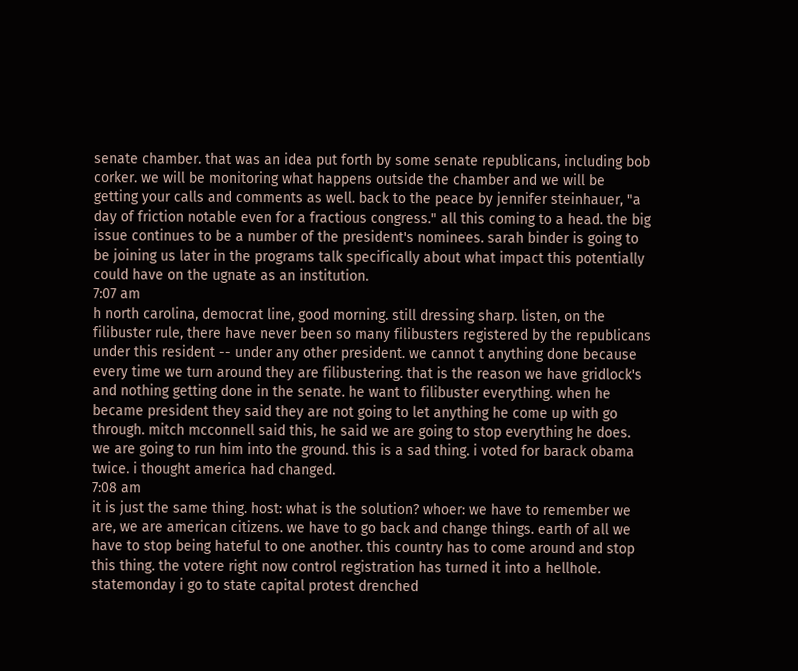senate chamber. that was an idea put forth by some senate republicans, including bob corker. we will be monitoring what happens outside the chamber and we will be getting your calls and comments as well. back to the peace by jennifer steinhauer, "a day of friction notable even for a fractious congress." all this coming to a head. the big issue continues to be a number of the president's nominees. sarah binder is going to be joining us later in the programs talk specifically about what impact this potentially could have on the ugnate as an institution.
7:07 am
h north carolina, democrat line, good morning. still dressing sharp. listen, on the filibuster rule, there have never been so many filibusters registered by the republicans under this resident -- under any other president. we cannot t anything done because every time we turn around they are filibustering. that is the reason we have gridlock's and nothing getting done in the senate. he want to filibuster everything. when he became president they said they are not going to let anything he come up with go through. mitch mcconnell said this, he said we are going to stop everything he does. we are going to run him into the ground. this is a sad thing. i voted for barack obama twice. i thought america had changed.
7:08 am
it is just the same thing. host: what is the solution? whoer: we have to remember we are, we are american citizens. we have to go back and change things. earth of all we have to stop being hateful to one another. this country has to come around and stop this thing. the votere right now control registration has turned it into a hellhole. statemonday i go to state capital protest drenched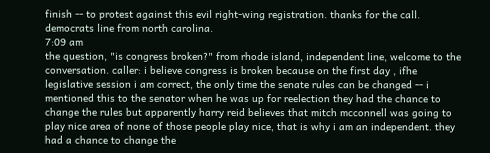finish -- to protest against this evil right-wing registration. thanks for the call. democrats line from north carolina.
7:09 am
the question, "is congress broken?" from rhode island, independent line, welcome to the conversation. caller: i believe congress is broken because on the first day , ifhe legislative session i am correct, the only time the senate rules can be changed -- i mentioned this to the senator when he was up for reelection they had the chance to change the rules but apparently harry reid believes that mitch mcconnell was going to play nice area of none of those people play nice, that is why i am an independent. they had a chance to change the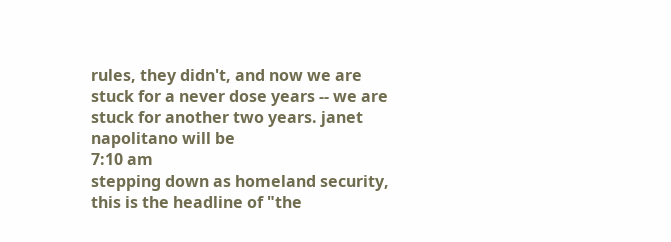rules, they didn't, and now we are stuck for a never dose years -- we are stuck for another two years. janet napolitano will be
7:10 am
stepping down as homeland security, this is the headline of "the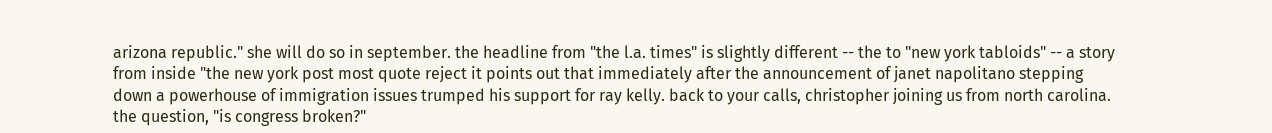arizona republic." she will do so in september. the headline from "the l.a. times" is slightly different -- the to "new york tabloids" -- a story from inside "the new york post most quote reject it points out that immediately after the announcement of janet napolitano stepping down a powerhouse of immigration issues trumped his support for ray kelly. back to your calls, christopher joining us from north carolina. the question, "is congress broken?"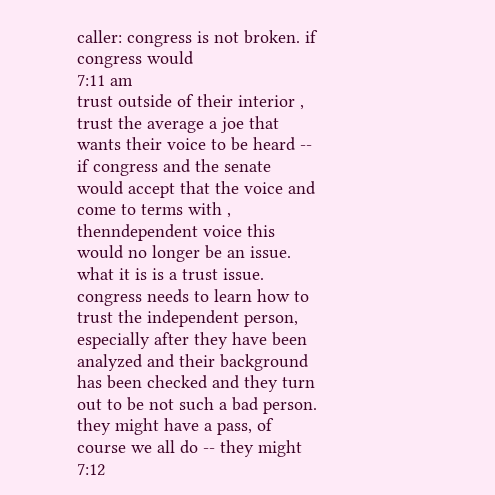caller: congress is not broken. if congress would
7:11 am
trust outside of their interior , trust the average a joe that wants their voice to be heard -- if congress and the senate would accept that the voice and come to terms with , thenndependent voice this would no longer be an issue. what it is is a trust issue. congress needs to learn how to trust the independent person, especially after they have been analyzed and their background has been checked and they turn out to be not such a bad person. they might have a pass, of course we all do -- they might
7:12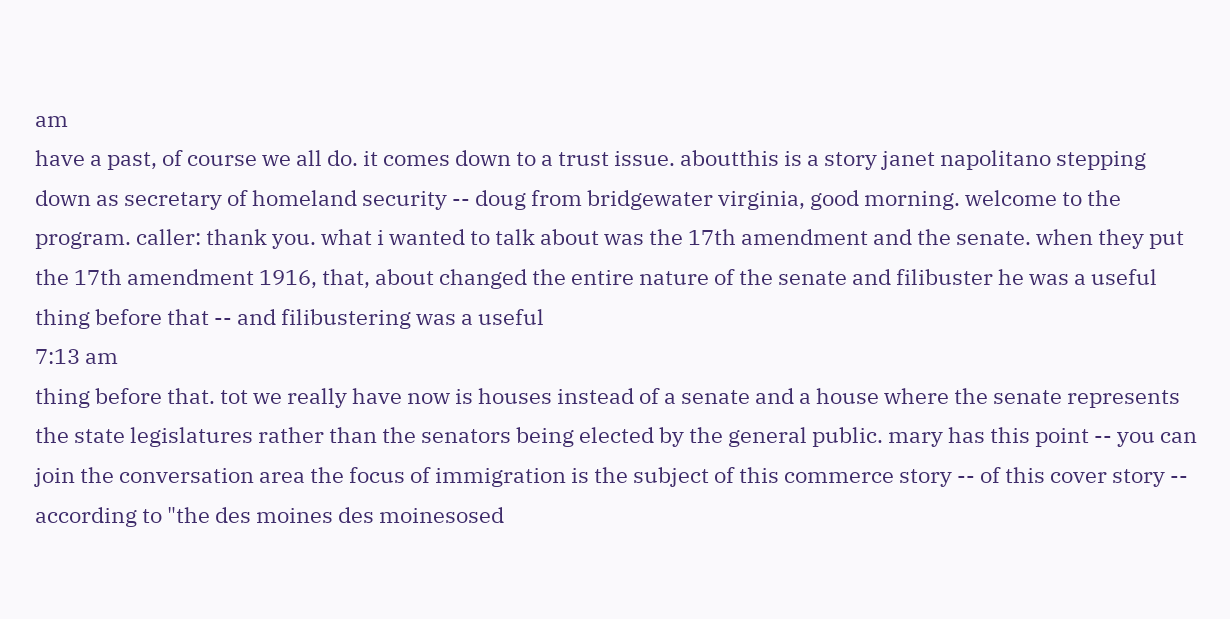am
have a past, of course we all do. it comes down to a trust issue. aboutthis is a story janet napolitano stepping down as secretary of homeland security -- doug from bridgewater virginia, good morning. welcome to the program. caller: thank you. what i wanted to talk about was the 17th amendment and the senate. when they put the 17th amendment 1916, that, about changed the entire nature of the senate and filibuster he was a useful thing before that -- and filibustering was a useful
7:13 am
thing before that. tot we really have now is houses instead of a senate and a house where the senate represents the state legislatures rather than the senators being elected by the general public. mary has this point -- you can join the conversation area the focus of immigration is the subject of this commerce story -- of this cover story -- according to "the des moines des moinesosed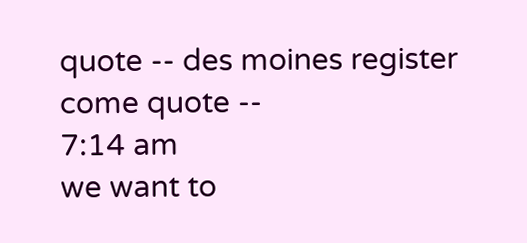quote -- des moines register come quote --
7:14 am
we want to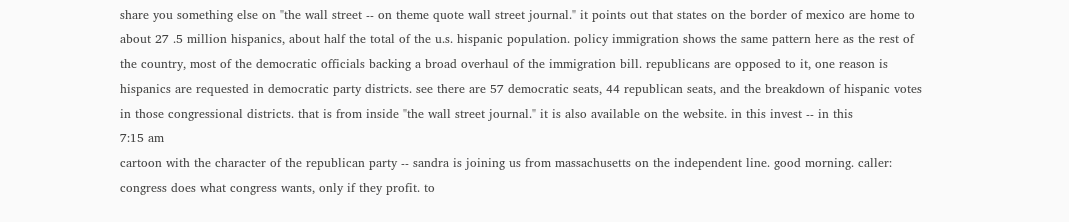share you something else on "the wall street -- on theme quote wall street journal." it points out that states on the border of mexico are home to about 27 .5 million hispanics, about half the total of the u.s. hispanic population. policy immigration shows the same pattern here as the rest of the country, most of the democratic officials backing a broad overhaul of the immigration bill. republicans are opposed to it, one reason is hispanics are requested in democratic party districts. see there are 57 democratic seats, 44 republican seats, and the breakdown of hispanic votes in those congressional districts. that is from inside "the wall street journal." it is also available on the website. in this invest -- in this
7:15 am
cartoon with the character of the republican party -- sandra is joining us from massachusetts on the independent line. good morning. caller: congress does what congress wants, only if they profit. to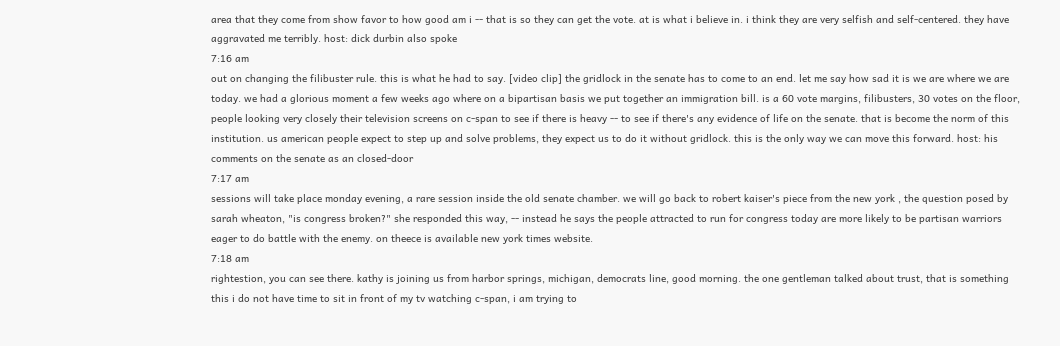area that they come from show favor to how good am i -- that is so they can get the vote. at is what i believe in. i think they are very selfish and self-centered. they have aggravated me terribly. host: dick durbin also spoke
7:16 am
out on changing the filibuster rule. this is what he had to say. [video clip] the gridlock in the senate has to come to an end. let me say how sad it is we are where we are today. we had a glorious moment a few weeks ago where on a bipartisan basis we put together an immigration bill. is a 60 vote margins, filibusters, 30 votes on the floor, people looking very closely their television screens on c-span to see if there is heavy -- to see if there's any evidence of life on the senate. that is become the norm of this institution. us american people expect to step up and solve problems, they expect us to do it without gridlock. this is the only way we can move this forward. host: his comments on the senate as an closed-door
7:17 am
sessions will take place monday evening, a rare session inside the old senate chamber. we will go back to robert kaiser's piece from the new york , the question posed by sarah wheaton, "is congress broken?" she responded this way, -- instead he says the people attracted to run for congress today are more likely to be partisan warriors eager to do battle with the enemy. on theece is available new york times website.
7:18 am
rightestion, you can see there. kathy is joining us from harbor springs, michigan, democrats line, good morning. the one gentleman talked about trust, that is something this i do not have time to sit in front of my tv watching c-span, i am trying to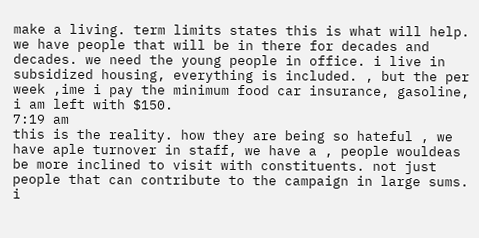make a living. term limits states this is what will help. we have people that will be in there for decades and decades. we need the young people in office. i live in subsidized housing, everything is included. , but the per week ,ime i pay the minimum food car insurance, gasoline, i am left with $150.
7:19 am
this is the reality. how they are being so hateful , we have aple turnover in staff, we have a , people wouldeas be more inclined to visit with constituents. not just people that can contribute to the campaign in large sums. i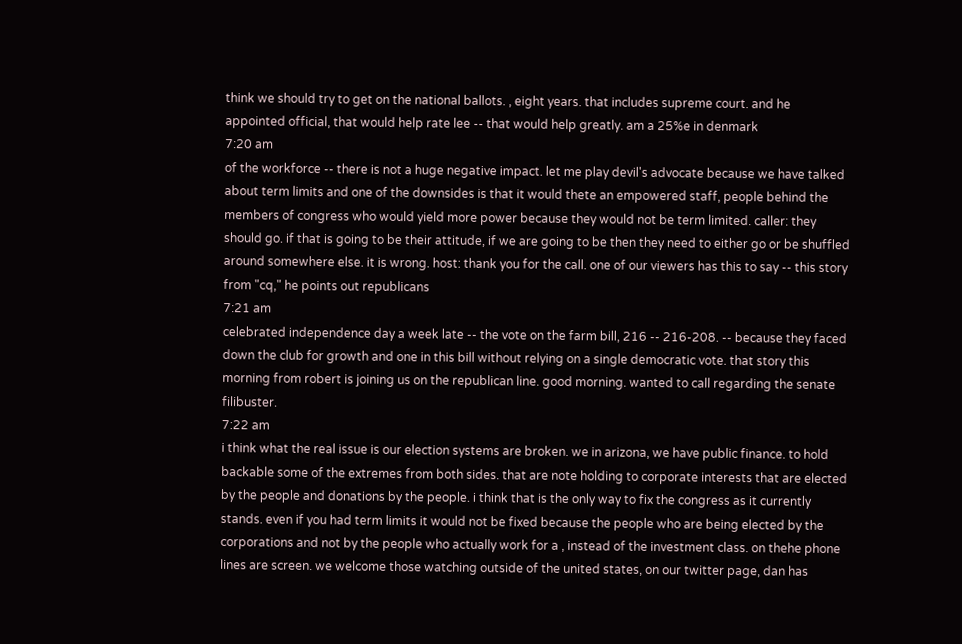think we should try to get on the national ballots. , eight years. that includes supreme court. and he appointed official, that would help rate lee -- that would help greatly. am a 25%e in denmark
7:20 am
of the workforce -- there is not a huge negative impact. let me play devil's advocate because we have talked about term limits and one of the downsides is that it would thete an empowered staff, people behind the members of congress who would yield more power because they would not be term limited. caller: they should go. if that is going to be their attitude, if we are going to be then they need to either go or be shuffled around somewhere else. it is wrong. host: thank you for the call. one of our viewers has this to say -- this story from "cq," he points out republicans
7:21 am
celebrated independence day a week late -- the vote on the farm bill, 216 -- 216-208. -- because they faced down the club for growth and one in this bill without relying on a single democratic vote. that story this morning from robert is joining us on the republican line. good morning. wanted to call regarding the senate filibuster.
7:22 am
i think what the real issue is our election systems are broken. we in arizona, we have public finance. to hold backable some of the extremes from both sides. that are note holding to corporate interests that are elected by the people and donations by the people. i think that is the only way to fix the congress as it currently stands. even if you had term limits it would not be fixed because the people who are being elected by the corporations and not by the people who actually work for a , instead of the investment class. on thehe phone lines are screen. we welcome those watching outside of the united states, on our twitter page, dan has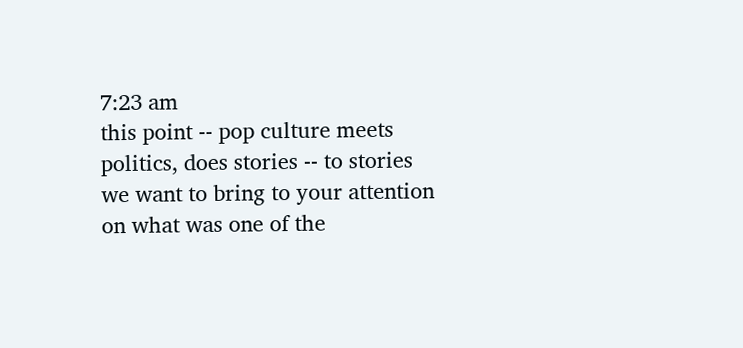7:23 am
this point -- pop culture meets politics, does stories -- to stories we want to bring to your attention on what was one of the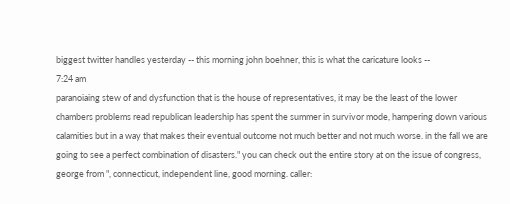biggest twitter handles yesterday -- this morning john boehner, this is what the caricature looks --
7:24 am
paranoiaing stew of and dysfunction that is the house of representatives, it may be the least of the lower chambers problems read republican leadership has spent the summer in survivor mode, hampering down various calamities but in a way that makes their eventual outcome not much better and not much worse. in the fall we are going to see a perfect combination of disasters." you can check out the entire story at on the issue of congress, george from ", connecticut, independent line, good morning. caller: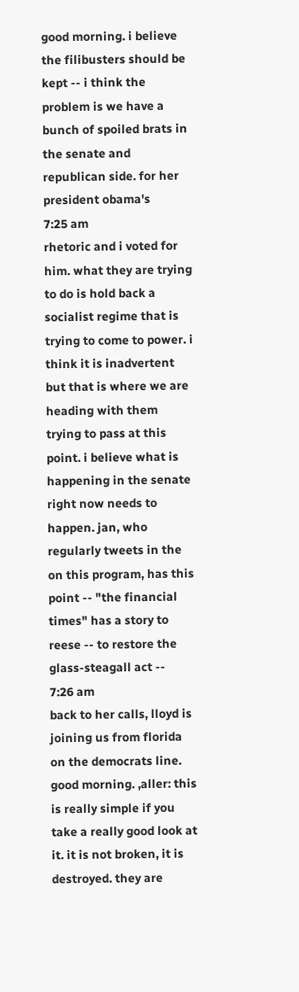good morning. i believe the filibusters should be kept -- i think the problem is we have a bunch of spoiled brats in the senate and republican side. for her president obama's
7:25 am
rhetoric and i voted for him. what they are trying to do is hold back a socialist regime that is trying to come to power. i think it is inadvertent but that is where we are heading with them trying to pass at this point. i believe what is happening in the senate right now needs to happen. jan, who regularly tweets in the on this program, has this point -- "the financial times" has a story to reese -- to restore the glass-steagall act --
7:26 am
back to her calls, lloyd is joining us from florida on the democrats line. good morning. ,aller: this is really simple if you take a really good look at it. it is not broken, it is destroyed. they are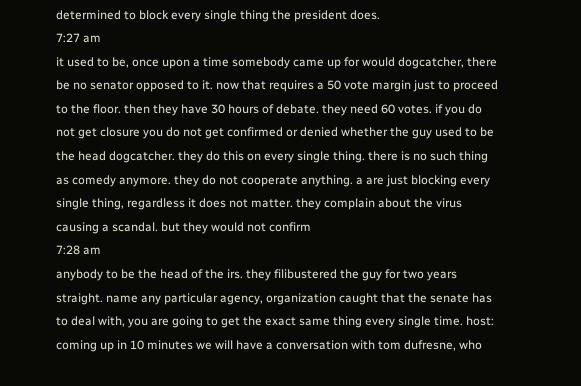determined to block every single thing the president does.
7:27 am
it used to be, once upon a time somebody came up for would dogcatcher, there be no senator opposed to it. now that requires a 50 vote margin just to proceed to the floor. then they have 30 hours of debate. they need 60 votes. if you do not get closure you do not get confirmed or denied whether the guy used to be the head dogcatcher. they do this on every single thing. there is no such thing as comedy anymore. they do not cooperate anything. a are just blocking every single thing, regardless it does not matter. they complain about the virus causing a scandal. but they would not confirm
7:28 am
anybody to be the head of the irs. they filibustered the guy for two years straight. name any particular agency, organization caught that the senate has to deal with, you are going to get the exact same thing every single time. host: coming up in 10 minutes we will have a conversation with tom dufresne, who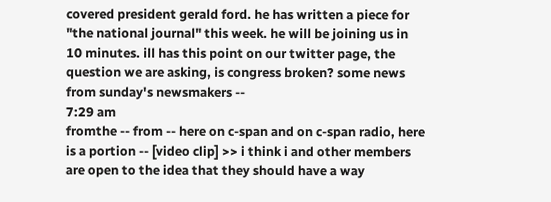covered president gerald ford. he has written a piece for "the national journal" this week. he will be joining us in 10 minutes. ill has this point on our twitter page, the question we are asking, is congress broken? some news from sunday's newsmakers --
7:29 am
fromthe -- from -- here on c-span and on c-span radio, here is a portion -- [video clip] >> i think i and other members are open to the idea that they should have a way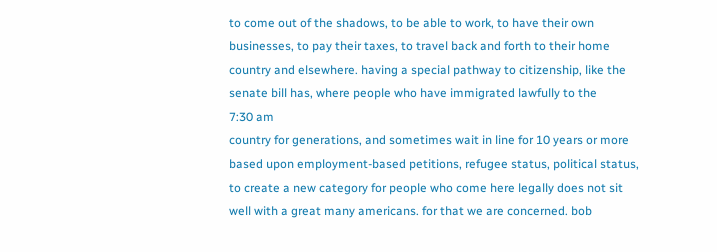to come out of the shadows, to be able to work, to have their own businesses, to pay their taxes, to travel back and forth to their home country and elsewhere. having a special pathway to citizenship, like the senate bill has, where people who have immigrated lawfully to the
7:30 am
country for generations, and sometimes wait in line for 10 years or more based upon employment-based petitions, refugee status, political status, to create a new category for people who come here legally does not sit well with a great many americans. for that we are concerned. bob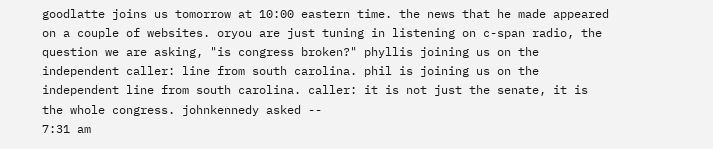goodlatte joins us tomorrow at 10:00 eastern time. the news that he made appeared on a couple of websites. oryou are just tuning in listening on c-span radio, the question we are asking, "is congress broken?" phyllis joining us on the independent caller: line from south carolina. phil is joining us on the independent line from south carolina. caller: it is not just the senate, it is the whole congress. johnkennedy asked --
7:31 am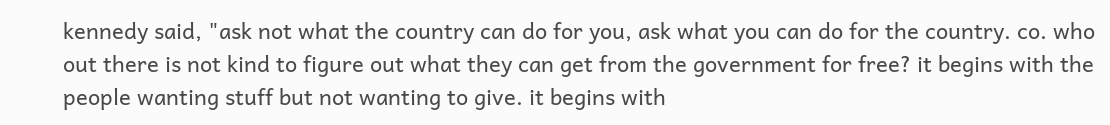kennedy said, "ask not what the country can do for you, ask what you can do for the country. co. who out there is not kind to figure out what they can get from the government for free? it begins with the people wanting stuff but not wanting to give. it begins with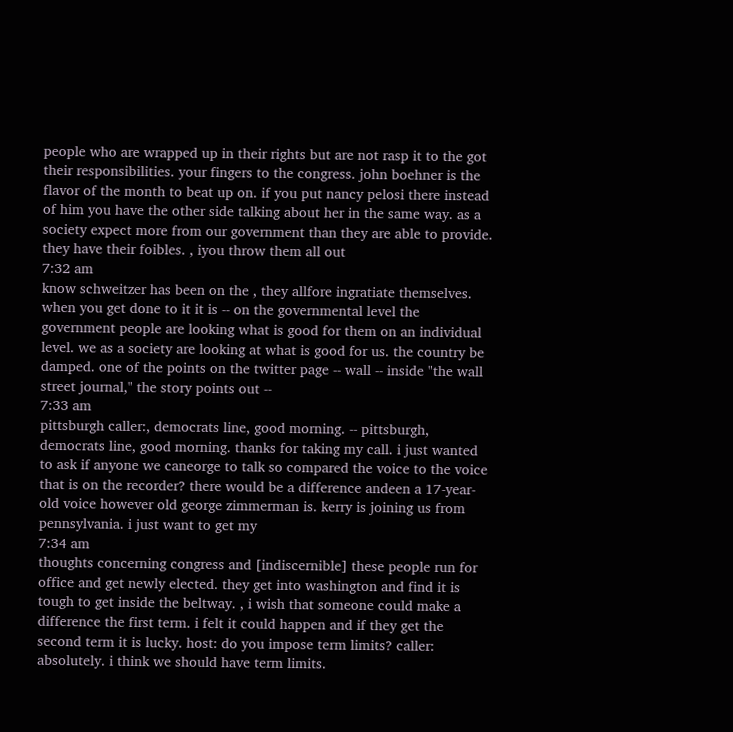people who are wrapped up in their rights but are not rasp it to the got their responsibilities. your fingers to the congress. john boehner is the flavor of the month to beat up on. if you put nancy pelosi there instead of him you have the other side talking about her in the same way. as a society expect more from our government than they are able to provide. they have their foibles. , iyou throw them all out
7:32 am
know schweitzer has been on the , they allfore ingratiate themselves. when you get done to it it is -- on the governmental level the government people are looking what is good for them on an individual level. we as a society are looking at what is good for us. the country be damped. one of the points on the twitter page -- wall -- inside "the wall street journal," the story points out --
7:33 am
pittsburgh caller:, democrats line, good morning. -- pittsburgh, democrats line, good morning. thanks for taking my call. i just wanted to ask if anyone we caneorge to talk so compared the voice to the voice that is on the recorder? there would be a difference andeen a 17-year-old voice however old george zimmerman is. kerry is joining us from pennsylvania. i just want to get my
7:34 am
thoughts concerning congress and [indiscernible] these people run for office and get newly elected. they get into washington and find it is tough to get inside the beltway. , i wish that someone could make a difference the first term. i felt it could happen and if they get the second term it is lucky. host: do you impose term limits? caller: absolutely. i think we should have term limits.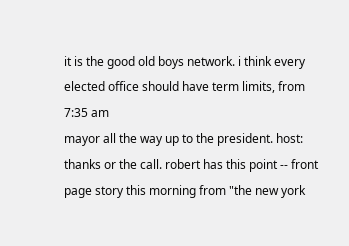it is the good old boys network. i think every elected office should have term limits, from
7:35 am
mayor all the way up to the president. host: thanks or the call. robert has this point -- front page story this morning from "the new york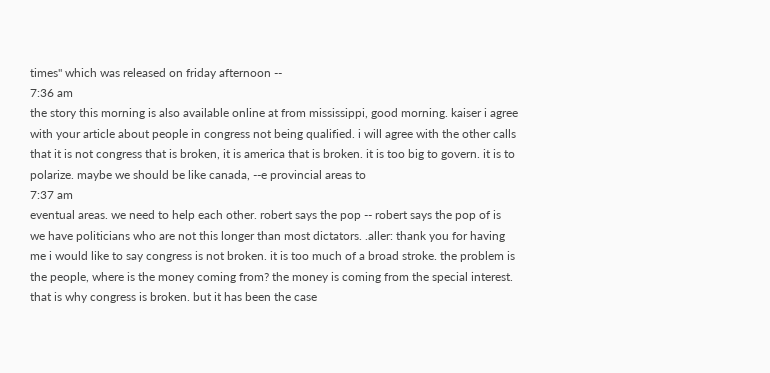times" which was released on friday afternoon --
7:36 am
the story this morning is also available online at from mississippi, good morning. kaiser i agree with your article about people in congress not being qualified. i will agree with the other calls that it is not congress that is broken, it is america that is broken. it is too big to govern. it is to polarize. maybe we should be like canada, --e provincial areas to
7:37 am
eventual areas. we need to help each other. robert says the pop -- robert says the pop of is we have politicians who are not this longer than most dictators. .aller: thank you for having me i would like to say congress is not broken. it is too much of a broad stroke. the problem is the people, where is the money coming from? the money is coming from the special interest. that is why congress is broken. but it has been the case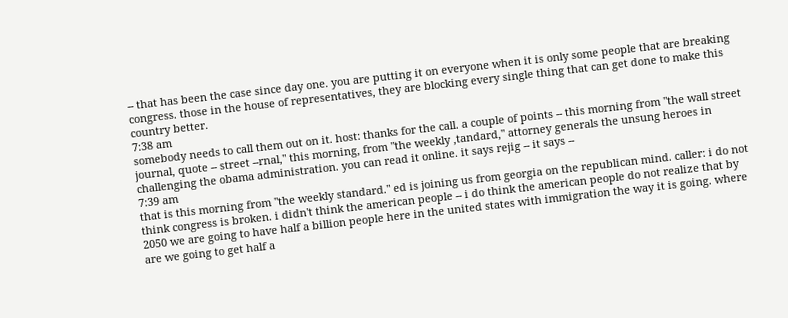-- that has been the case since day one. you are putting it on everyone when it is only some people that are breaking congress. those in the house of representatives, they are blocking every single thing that can get done to make this country better.
7:38 am
somebody needs to call them out on it. host: thanks for the call. a couple of points -- this morning from "the wall street journal, quote -- street --rnal," this morning, from "the weekly ,tandard," attorney generals the unsung heroes in challenging the obama administration. you can read it online. it says rejig -- it says --
7:39 am
that is this morning from "the weekly standard." ed is joining us from georgia on the republican mind. caller: i do not think congress is broken. i didn't think the american people -- i do think the american people do not realize that by 2050 we are going to have half a billion people here in the united states with immigration the way it is going. where are we going to get half a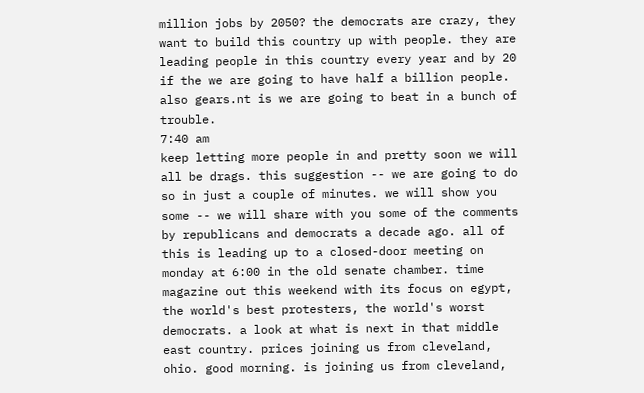million jobs by 2050? the democrats are crazy, they want to build this country up with people. they are leading people in this country every year and by 20 if the we are going to have half a billion people. also gears.nt is we are going to beat in a bunch of trouble.
7:40 am
keep letting more people in and pretty soon we will all be drags. this suggestion -- we are going to do so in just a couple of minutes. we will show you some -- we will share with you some of the comments by republicans and democrats a decade ago. all of this is leading up to a closed-door meeting on monday at 6:00 in the old senate chamber. time magazine out this weekend with its focus on egypt, the world's best protesters, the world's worst democrats. a look at what is next in that middle east country. prices joining us from cleveland, ohio. good morning. is joining us from cleveland,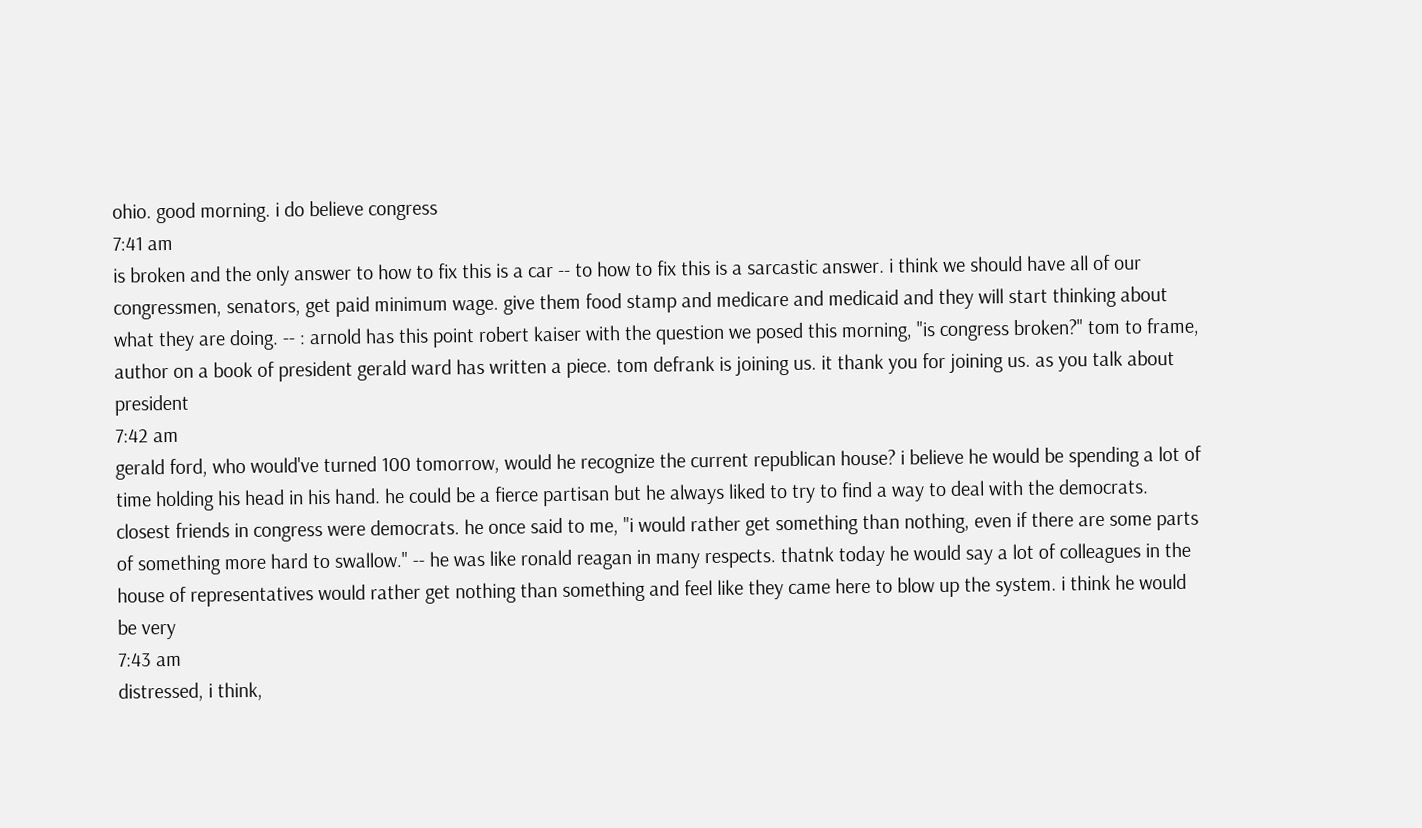ohio. good morning. i do believe congress
7:41 am
is broken and the only answer to how to fix this is a car -- to how to fix this is a sarcastic answer. i think we should have all of our congressmen, senators, get paid minimum wage. give them food stamp and medicare and medicaid and they will start thinking about what they are doing. -- : arnold has this point robert kaiser with the question we posed this morning, "is congress broken?" tom to frame, author on a book of president gerald ward has written a piece. tom defrank is joining us. it thank you for joining us. as you talk about president
7:42 am
gerald ford, who would've turned 100 tomorrow, would he recognize the current republican house? i believe he would be spending a lot of time holding his head in his hand. he could be a fierce partisan but he always liked to try to find a way to deal with the democrats. closest friends in congress were democrats. he once said to me, "i would rather get something than nothing, even if there are some parts of something more hard to swallow." -- he was like ronald reagan in many respects. thatnk today he would say a lot of colleagues in the house of representatives would rather get nothing than something and feel like they came here to blow up the system. i think he would be very
7:43 am
distressed, i think,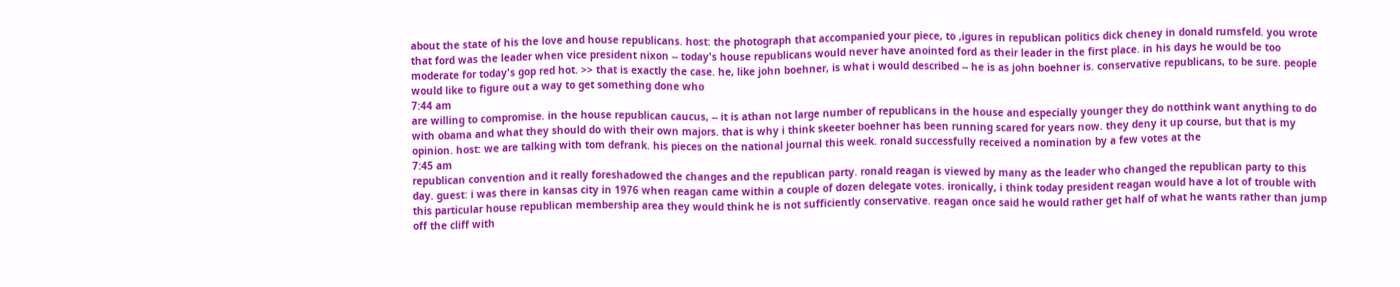about the state of his the love and house republicans. host: the photograph that accompanied your piece, to ,igures in republican politics dick cheney in donald rumsfeld. you wrote that ford was the leader when vice president nixon -- today's house republicans would never have anointed ford as their leader in the first place. in his days he would be too moderate for today's gop red hot. >> that is exactly the case. he, like john boehner, is what i would described -- he is as john boehner is. conservative republicans, to be sure. people would like to figure out a way to get something done who
7:44 am
are willing to compromise. in the house republican caucus, -- it is athan not large number of republicans in the house and especially younger they do notthink want anything to do with obama and what they should do with their own majors. that is why i think skeeter boehner has been running scared for years now. they deny it up course, but that is my opinion. host: we are talking with tom defrank. his pieces on the national journal this week. ronald successfully received a nomination by a few votes at the
7:45 am
republican convention and it really foreshadowed the changes and the republican party. ronald reagan is viewed by many as the leader who changed the republican party to this day. guest: i was there in kansas city in 1976 when reagan came within a couple of dozen delegate votes. ironically, i think today president reagan would have a lot of trouble with this particular house republican membership area they would think he is not sufficiently conservative. reagan once said he would rather get half of what he wants rather than jump off the cliff with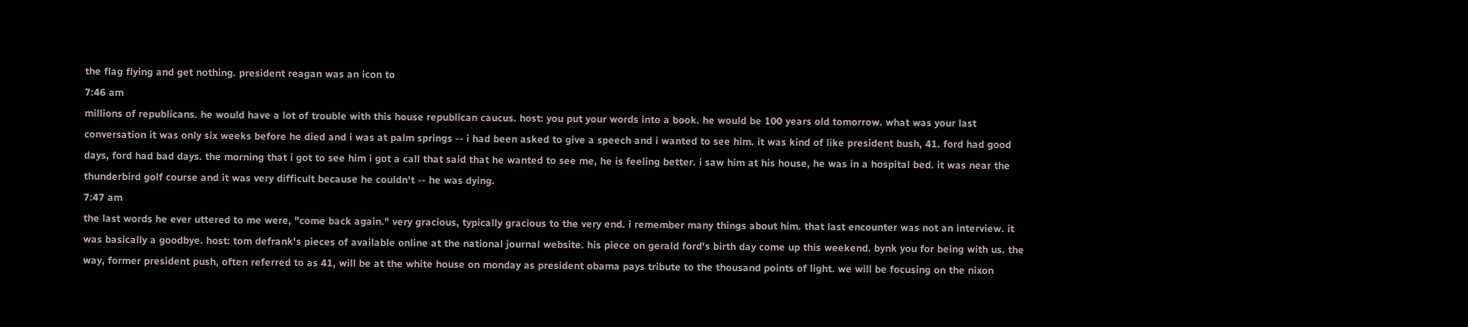the flag flying and get nothing. president reagan was an icon to
7:46 am
millions of republicans. he would have a lot of trouble with this house republican caucus. host: you put your words into a book. he would be 100 years old tomorrow. what was your last conversation it was only six weeks before he died and i was at palm springs -- i had been asked to give a speech and i wanted to see him. it was kind of like president bush, 41. ford had good days, ford had bad days. the morning that i got to see him i got a call that said that he wanted to see me, he is feeling better. i saw him at his house, he was in a hospital bed. it was near the thunderbird golf course and it was very difficult because he couldn't -- he was dying.
7:47 am
the last words he ever uttered to me were, "come back again." very gracious, typically gracious to the very end. i remember many things about him. that last encounter was not an interview. it was basically a goodbye. host: tom defrank's pieces of available online at the national journal website. his piece on gerald ford's birth day come up this weekend. bynk you for being with us. the way, former president push, often referred to as 41, will be at the white house on monday as president obama pays tribute to the thousand points of light. we will be focusing on the nixon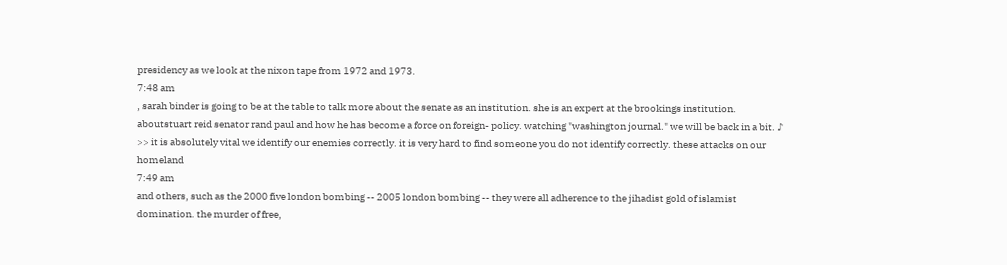presidency as we look at the nixon tape from 1972 and 1973.
7:48 am
, sarah binder is going to be at the table to talk more about the senate as an institution. she is an expert at the brookings institution. aboutstuart reid senator rand paul and how he has become a force on foreign- policy. watching "washington journal." we will be back in a bit. ♪ >> it is absolutely vital we identify our enemies correctly. it is very hard to find someone you do not identify correctly. these attacks on our homeland
7:49 am
and others, such as the 2000 five london bombing -- 2005 london bombing -- they were all adherence to the jihadist gold of islamist domination. the murder of free,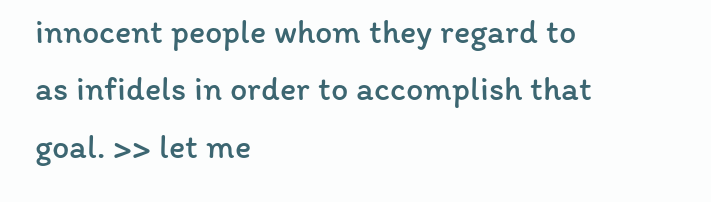innocent people whom they regard to as infidels in order to accomplish that goal. >> let me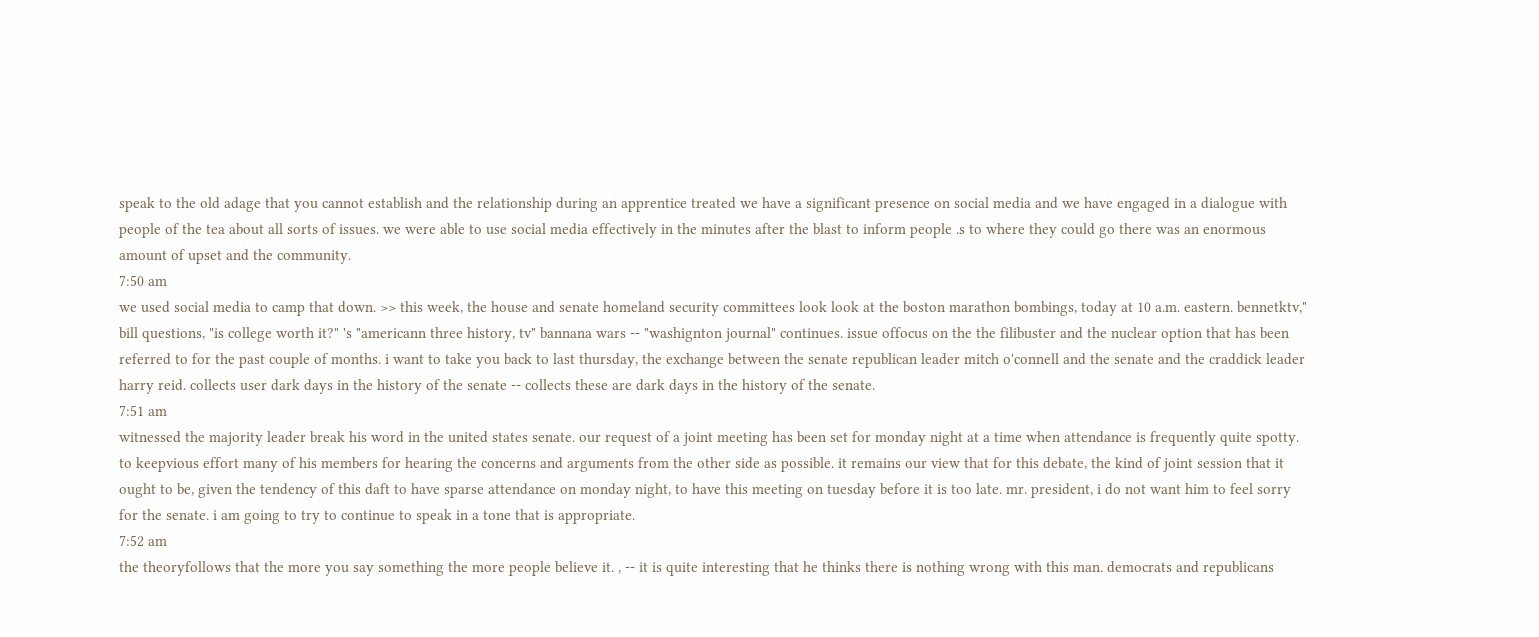speak to the old adage that you cannot establish and the relationship during an apprentice treated we have a significant presence on social media and we have engaged in a dialogue with people of the tea about all sorts of issues. we were able to use social media effectively in the minutes after the blast to inform people .s to where they could go there was an enormous amount of upset and the community.
7:50 am
we used social media to camp that down. >> this week, the house and senate homeland security committees look look at the boston marathon bombings, today at 10 a.m. eastern. bennetktv," bill questions, "is college worth it?" 's "americann three history, tv" bannana wars -- "washignton journal" continues. issue offocus on the the filibuster and the nuclear option that has been referred to for the past couple of months. i want to take you back to last thursday, the exchange between the senate republican leader mitch o'connell and the senate and the craddick leader harry reid. collects user dark days in the history of the senate -- collects these are dark days in the history of the senate.
7:51 am
witnessed the majority leader break his word in the united states senate. our request of a joint meeting has been set for monday night at a time when attendance is frequently quite spotty. to keepvious effort many of his members for hearing the concerns and arguments from the other side as possible. it remains our view that for this debate, the kind of joint session that it ought to be, given the tendency of this daft to have sparse attendance on monday night, to have this meeting on tuesday before it is too late. mr. president, i do not want him to feel sorry for the senate. i am going to try to continue to speak in a tone that is appropriate.
7:52 am
the theoryfollows that the more you say something the more people believe it. , -- it is quite interesting that he thinks there is nothing wrong with this man. democrats and republicans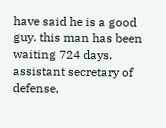have said he is a good guy. this man has been waiting 724 days. assistant secretary of defense,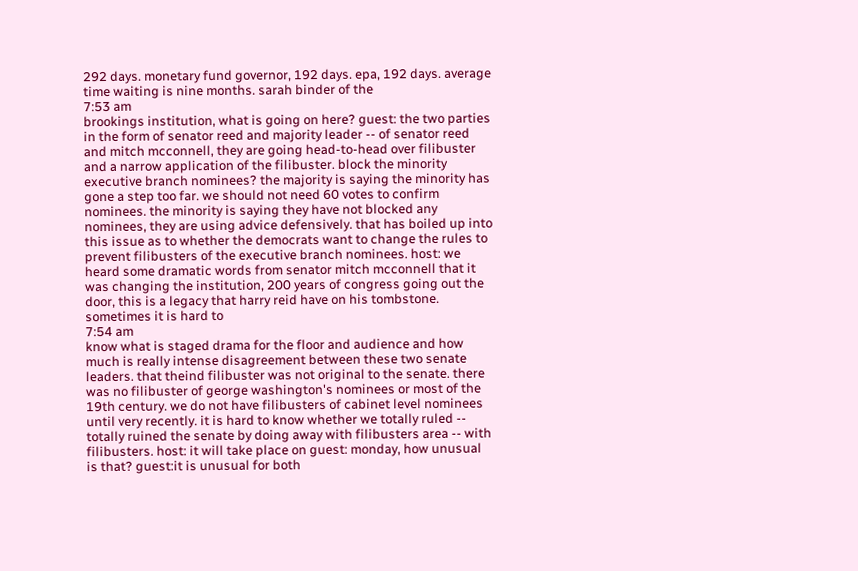292 days. monetary fund governor, 192 days. epa, 192 days. average time waiting is nine months. sarah binder of the
7:53 am
brookings institution, what is going on here? guest: the two parties in the form of senator reed and majority leader -- of senator reed and mitch mcconnell, they are going head-to-head over filibuster and a narrow application of the filibuster. block the minority executive branch nominees? the majority is saying the minority has gone a step too far. we should not need 60 votes to confirm nominees. the minority is saying they have not blocked any nominees, they are using advice defensively. that has boiled up into this issue as to whether the democrats want to change the rules to prevent filibusters of the executive branch nominees. host: we heard some dramatic words from senator mitch mcconnell that it was changing the institution, 200 years of congress going out the door, this is a legacy that harry reid have on his tombstone. sometimes it is hard to
7:54 am
know what is staged drama for the floor and audience and how much is really intense disagreement between these two senate leaders. that theind filibuster was not original to the senate. there was no filibuster of george washington's nominees or most of the 19th century. we do not have filibusters of cabinet level nominees until very recently. it is hard to know whether we totally ruled -- totally ruined the senate by doing away with filibusters area -- with filibusters. host: it will take place on guest: monday, how unusual is that? guest:it is unusual for both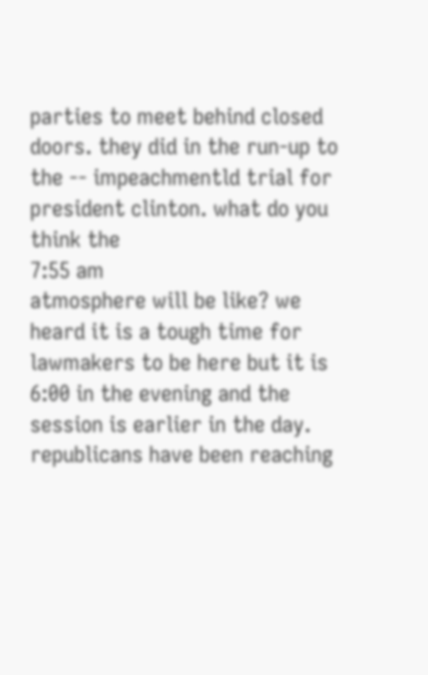parties to meet behind closed doors. they did in the run-up to the -- impeachmentld trial for president clinton. what do you think the
7:55 am
atmosphere will be like? we heard it is a tough time for lawmakers to be here but it is 6:00 in the evening and the session is earlier in the day. republicans have been reaching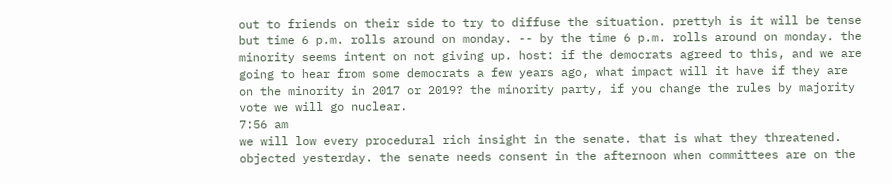out to friends on their side to try to diffuse the situation. prettyh is it will be tense but time 6 p.m. rolls around on monday. -- by the time 6 p.m. rolls around on monday. the minority seems intent on not giving up. host: if the democrats agreed to this, and we are going to hear from some democrats a few years ago, what impact will it have if they are on the minority in 2017 or 2019? the minority party, if you change the rules by majority vote we will go nuclear.
7:56 am
we will low every procedural rich insight in the senate. that is what they threatened. objected yesterday. the senate needs consent in the afternoon when committees are on the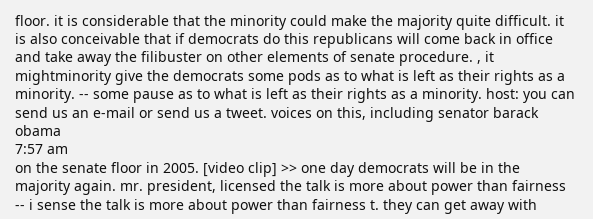floor. it is considerable that the minority could make the majority quite difficult. it is also conceivable that if democrats do this republicans will come back in office and take away the filibuster on other elements of senate procedure. , it mightminority give the democrats some pods as to what is left as their rights as a minority. -- some pause as to what is left as their rights as a minority. host: you can send us an e-mail or send us a tweet. voices on this, including senator barack obama
7:57 am
on the senate floor in 2005. [video clip] >> one day democrats will be in the majority again. mr. president, licensed the talk is more about power than fairness -- i sense the talk is more about power than fairness t. they can get away with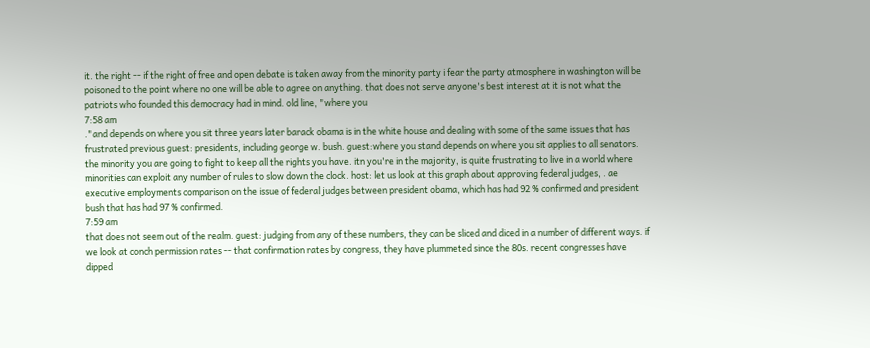it. the right -- if the right of free and open debate is taken away from the minority party i fear the party atmosphere in washington will be poisoned to the point where no one will be able to agree on anything. that does not serve anyone's best interest at it is not what the patriots who founded this democracy had in mind. old line, "where you
7:58 am
."and depends on where you sit three years later barack obama is in the white house and dealing with some of the same issues that has frustrated previous guest: presidents, including george w. bush. guest:where you stand depends on where you sit applies to all senators. the minority you are going to fight to keep all the rights you have. itn you're in the majority, is quite frustrating to live in a world where minorities can exploit any number of rules to slow down the clock. host: let us look at this graph about approving federal judges, . ae executive employments comparison on the issue of federal judges between president obama, which has had 92 % confirmed and president bush that has had 97 % confirmed.
7:59 am
that does not seem out of the realm. guest: judging from any of these numbers, they can be sliced and diced in a number of different ways. if we look at conch permission rates -- that confirmation rates by congress, they have plummeted since the 80s. recent congresses have dipped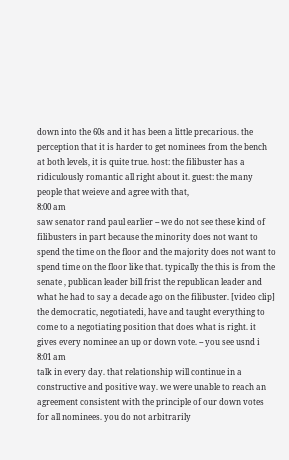down into the 60s and it has been a little precarious. the perception that it is harder to get nominees from the bench at both levels, it is quite true. host: the filibuster has a ridiculously romantic all right about it. guest: the many people that weieve and agree with that,
8:00 am
saw senator rand paul earlier -- we do not see these kind of filibusters in part because the minority does not want to spend the time on the floor and the majority does not want to spend time on the floor like that. typically the this is from the senate , publican leader bill frist the republican leader and what he had to say a decade ago on the filibuster. [video clip] the democratic, negotiatedi, have and taught everything to come to a negotiating position that does what is right. it gives every nominee an up or down vote. -- you see usnd i
8:01 am
talk in every day. that relationship will continue in a constructive and positive way. we were unable to reach an agreement consistent with the principle of our down votes for all nominees. you do not arbitrarily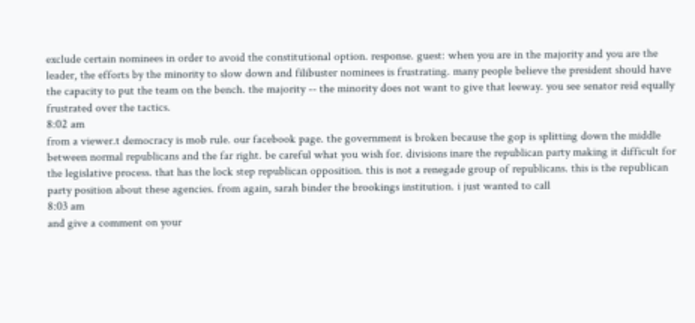exclude certain nominees in order to avoid the constitutional option. response. guest: when you are in the majority and you are the leader, the efforts by the minority to slow down and filibuster nominees is frustrating. many people believe the president should have the capacity to put the team on the bench. the majority -- the minority does not want to give that leeway. you see senator reid equally frustrated over the tactics.
8:02 am
from a viewer.t democracy is mob rule. our facebook page. the government is broken because the gop is splitting down the middle between normal republicans and the far right. be careful what you wish for. divisions inare the republican party making it difficult for the legislative process. that has the lock step republican opposition. this is not a renegade group of republicans. this is the republican party position about these agencies. from again, sarah binder the brookings institution. i just wanted to call
8:03 am
and give a comment on your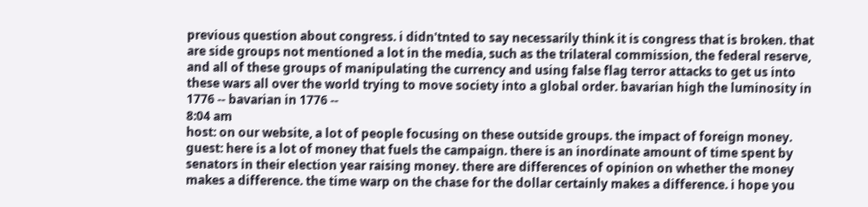previous question about congress. i didn'tnted to say necessarily think it is congress that is broken. that are side groups not mentioned a lot in the media, such as the trilateral commission, the federal reserve, and all of these groups of manipulating the currency and using false flag terror attacks to get us into these wars all over the world trying to move society into a global order. bavarian high the luminosity in 1776 -- bavarian in 1776 --
8:04 am
host: on our website, a lot of people focusing on these outside groups. the impact of foreign money. guest: here is a lot of money that fuels the campaign. there is an inordinate amount of time spent by senators in their election year raising money. there are differences of opinion on whether the money makes a difference. the time warp on the chase for the dollar certainly makes a difference. i hope you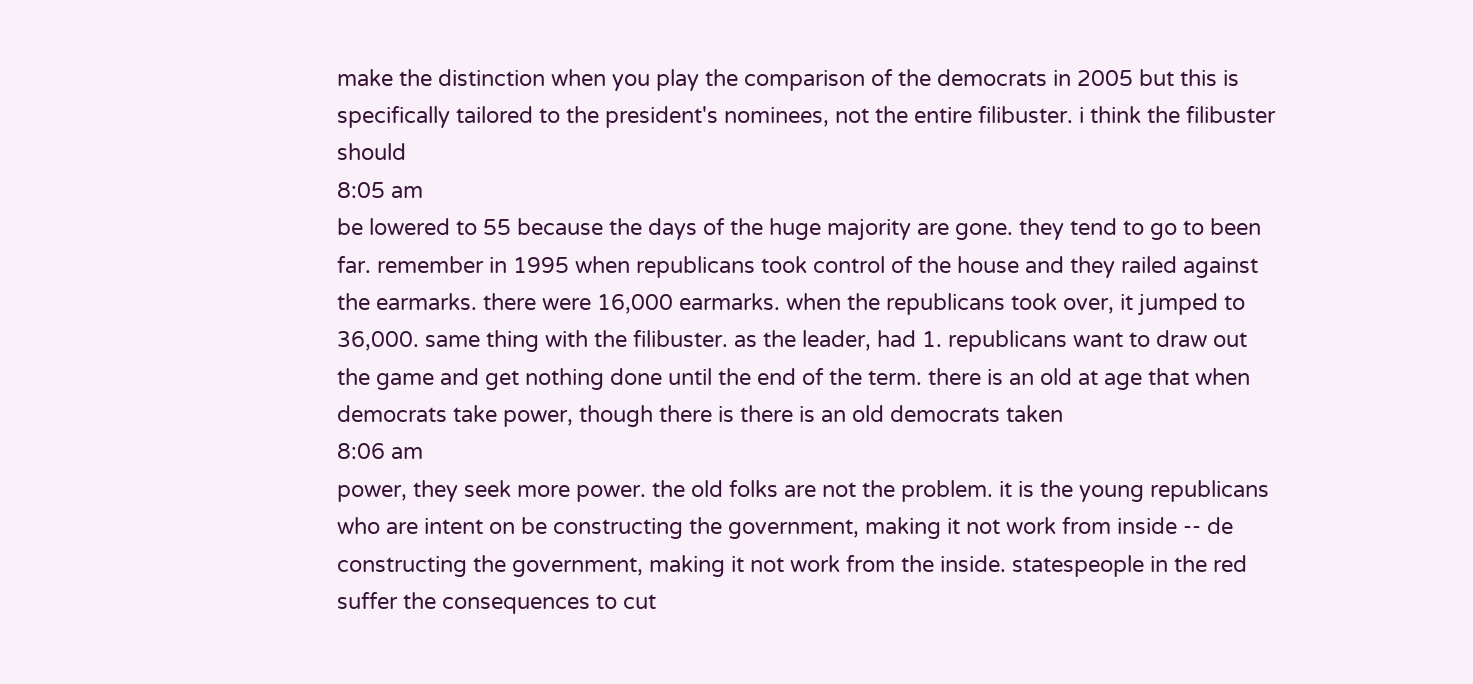make the distinction when you play the comparison of the democrats in 2005 but this is specifically tailored to the president's nominees, not the entire filibuster. i think the filibuster should
8:05 am
be lowered to 55 because the days of the huge majority are gone. they tend to go to been far. remember in 1995 when republicans took control of the house and they railed against the earmarks. there were 16,000 earmarks. when the republicans took over, it jumped to 36,000. same thing with the filibuster. as the leader, had 1. republicans want to draw out the game and get nothing done until the end of the term. there is an old at age that when democrats take power, though there is there is an old democrats taken
8:06 am
power, they seek more power. the old folks are not the problem. it is the young republicans who are intent on be constructing the government, making it not work from inside -- de constructing the government, making it not work from the inside. statespeople in the red suffer the consequences to cut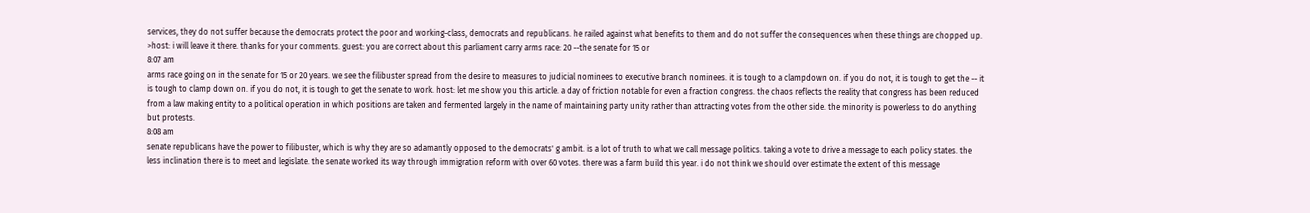services, they do not suffer because the democrats protect the poor and working-class, democrats and republicans. he railed against what benefits to them and do not suffer the consequences when these things are chopped up. >host: i will leave it there. thanks for your comments. guest: you are correct about this parliament carry arms race: 20 --the senate for 15 or
8:07 am
arms race going on in the senate for 15 or 20 years. we see the filibuster spread from the desire to measures to judicial nominees to executive branch nominees. it is tough to a clampdown on. if you do not, it is tough to get the -- it is tough to clamp down on. if you do not, it is tough to get the senate to work. host: let me show you this article. a day of friction notable for even a fraction congress. the chaos reflects the reality that congress has been reduced from a law making entity to a political operation in which positions are taken and fermented largely in the name of maintaining party unity rather than attracting votes from the other side. the minority is powerless to do anything but protests.
8:08 am
senate republicans have the power to filibuster, which is why they are so adamantly opposed to the democrats' g ambit. is a lot of truth to what we call message politics. taking a vote to drive a message to each policy states. the less inclination there is to meet and legislate. the senate worked its way through immigration reform with over 60 votes. there was a farm build this year. i do not think we should over estimate the extent of this message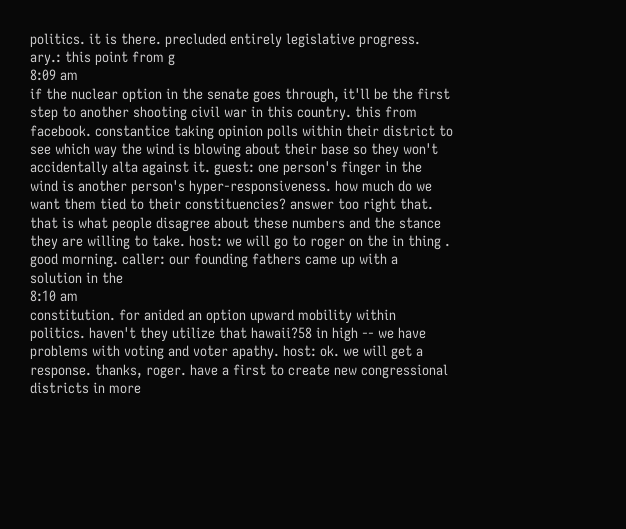politics. it is there. precluded entirely legislative progress. ary.: this point from g
8:09 am
if the nuclear option in the senate goes through, it'll be the first step to another shooting civil war in this country. this from facebook. constantice taking opinion polls within their district to see which way the wind is blowing about their base so they won't accidentally alta against it. guest: one person's finger in the wind is another person's hyper-responsiveness. how much do we want them tied to their constituencies? answer too right that. that is what people disagree about these numbers and the stance they are willing to take. host: we will go to roger on the in thing . good morning. caller: our founding fathers came up with a solution in the
8:10 am
constitution. for anided an option upward mobility within politics. haven't they utilize that hawaii?58 in high -- we have problems with voting and voter apathy. host: ok. we will get a response. thanks, roger. have a first to create new congressional districts in more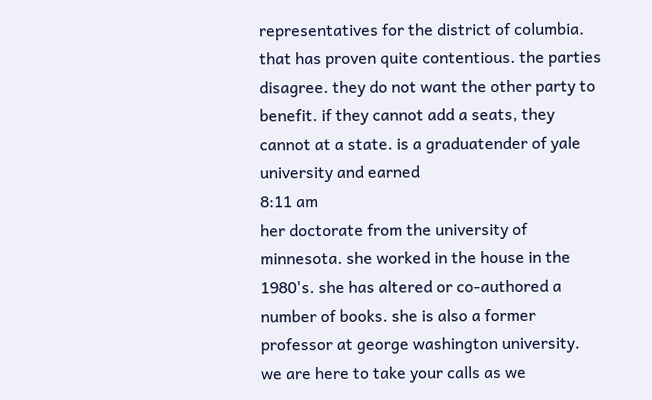representatives for the district of columbia. that has proven quite contentious. the parties disagree. they do not want the other party to benefit. if they cannot add a seats, they cannot at a state. is a graduatender of yale university and earned
8:11 am
her doctorate from the university of minnesota. she worked in the house in the 1980's. she has altered or co-authored a number of books. she is also a former professor at george washington university. we are here to take your calls as we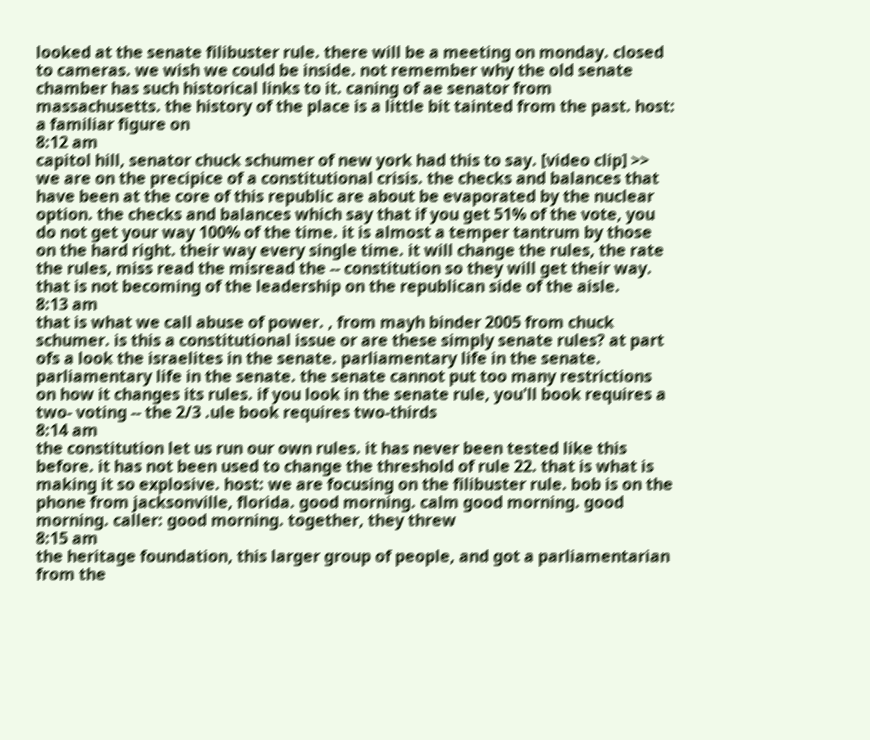looked at the senate filibuster rule. there will be a meeting on monday. closed to cameras. we wish we could be inside. not remember why the old senate chamber has such historical links to it. caning of ae senator from massachusetts. the history of the place is a little bit tainted from the past. host: a familiar figure on
8:12 am
capitol hill, senator chuck schumer of new york had this to say. [video clip] >> we are on the precipice of a constitutional crisis. the checks and balances that have been at the core of this republic are about be evaporated by the nuclear option. the checks and balances which say that if you get 51% of the vote, you do not get your way 100% of the time. it is almost a temper tantrum by those on the hard right. their way every single time. it will change the rules, the rate the rules, miss read the misread the -- constitution so they will get their way. that is not becoming of the leadership on the republican side of the aisle.
8:13 am
that is what we call abuse of power. , from mayh binder 2005 from chuck schumer. is this a constitutional issue or are these simply senate rules? at part ofs a look the israelites in the senate. parliamentary life in the senate. parliamentary life in the senate. the senate cannot put too many restrictions on how it changes its rules. if you look in the senate rule, you'll book requires a two- voting -- the 2/3 .ule book requires two-thirds
8:14 am
the constitution let us run our own rules. it has never been tested like this before. it has not been used to change the threshold of rule 22. that is what is making it so explosive. host: we are focusing on the filibuster rule. bob is on the phone from jacksonville, florida. good morning. calm good morning. good morning. caller: good morning. together, they threw
8:15 am
the heritage foundation, this larger group of people, and got a parliamentarian from the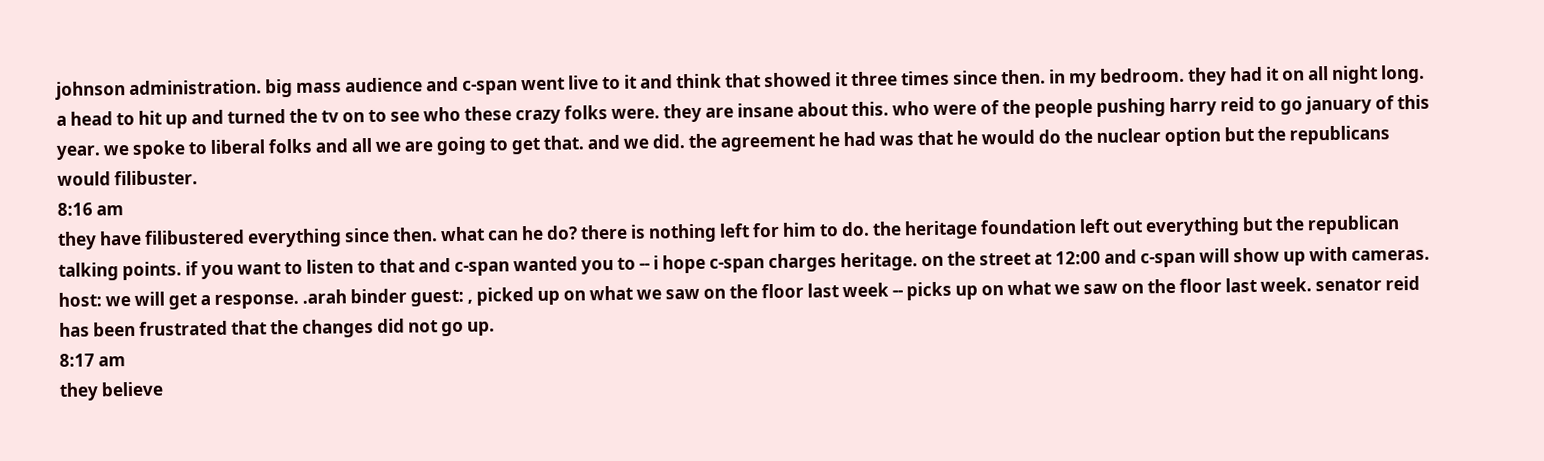johnson administration. big mass audience and c-span went live to it and think that showed it three times since then. in my bedroom. they had it on all night long. a head to hit up and turned the tv on to see who these crazy folks were. they are insane about this. who were of the people pushing harry reid to go january of this year. we spoke to liberal folks and all we are going to get that. and we did. the agreement he had was that he would do the nuclear option but the republicans would filibuster.
8:16 am
they have filibustered everything since then. what can he do? there is nothing left for him to do. the heritage foundation left out everything but the republican talking points. if you want to listen to that and c-span wanted you to -- i hope c-span charges heritage. on the street at 12:00 and c-span will show up with cameras. host: we will get a response. .arah binder guest: , picked up on what we saw on the floor last week -- picks up on what we saw on the floor last week. senator reid has been frustrated that the changes did not go up.
8:17 am
they believe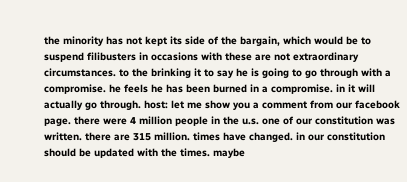the minority has not kept its side of the bargain, which would be to suspend filibusters in occasions with these are not extraordinary circumstances. to the brinking it to say he is going to go through with a compromise. he feels he has been burned in a compromise. in it will actually go through. host: let me show you a comment from our facebook page. there were 4 million people in the u.s. one of our constitution was written. there are 315 million. times have changed. in our constitution should be updated with the times. maybe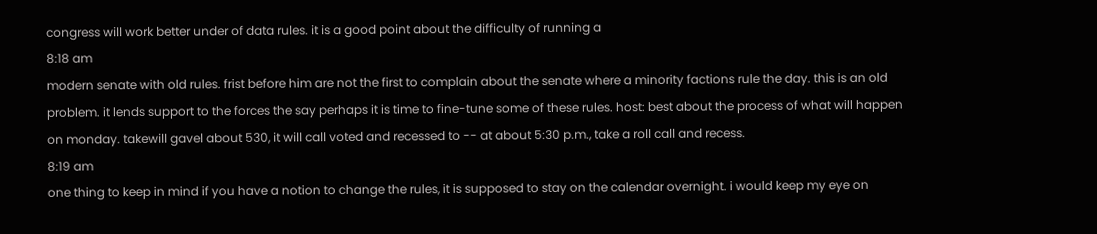congress will work better under of data rules. it is a good point about the difficulty of running a
8:18 am
modern senate with old rules. frist before him are not the first to complain about the senate where a minority factions rule the day. this is an old problem. it lends support to the forces the say perhaps it is time to fine-tune some of these rules. host: best about the process of what will happen on monday. takewill gavel about 530, it will call voted and recessed to -- at about 5:30 p.m., take a roll call and recess.
8:19 am
one thing to keep in mind if you have a notion to change the rules, it is supposed to stay on the calendar overnight. i would keep my eye on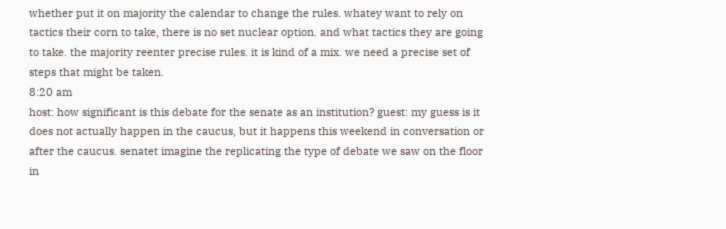whether put it on majority the calendar to change the rules. whatey want to rely on tactics their corn to take, there is no set nuclear option. and what tactics they are going to take. the majority reenter precise rules. it is kind of a mix. we need a precise set of steps that might be taken.
8:20 am
host: how significant is this debate for the senate as an institution? guest: my guess is it does not actually happen in the caucus, but it happens this weekend in conversation or after the caucus. senatet imagine the replicating the type of debate we saw on the floor in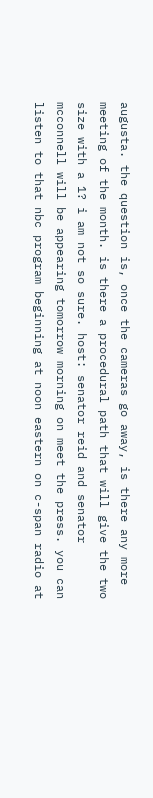augusta. the question is, once the cameras go away, is there any more meeting of the month. is there a procedural path that will give the two size with a 1? i am not so sure. host: senator reid and senator mcconnell will be appearing tomorrow morning on meet the press. you can listen to that nbc program beginning at noon eastern on c-span radio at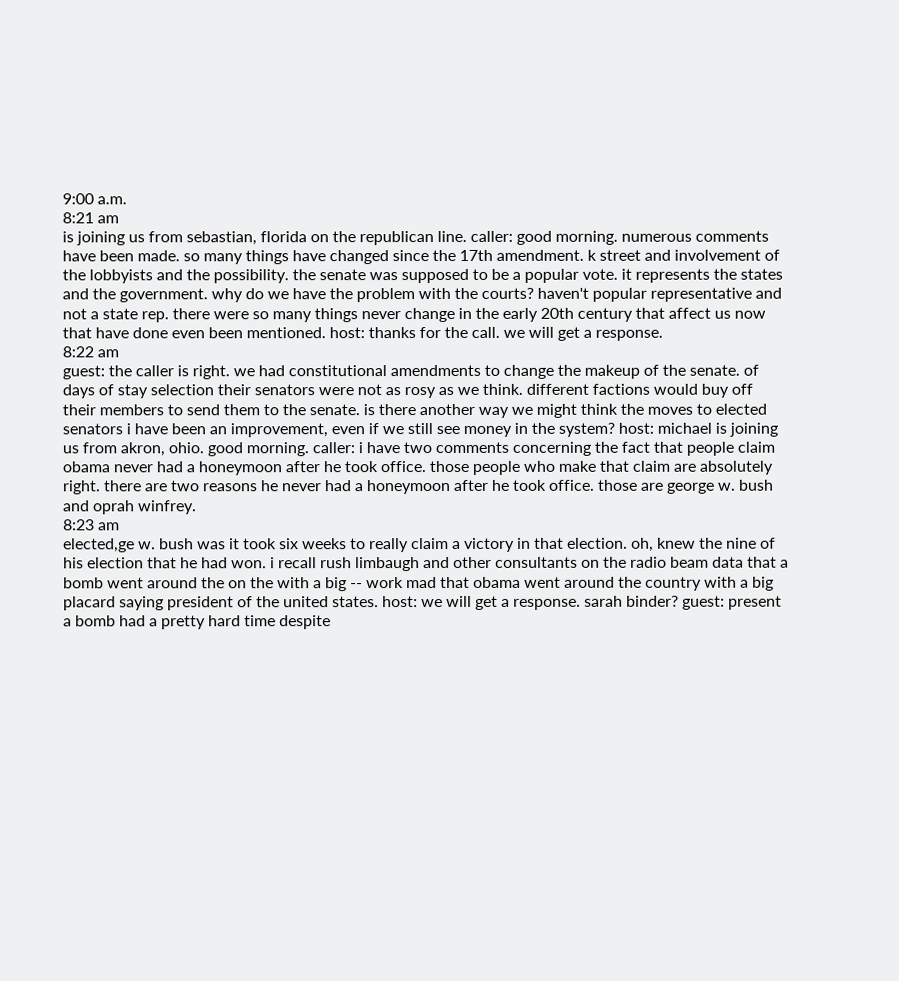9:00 a.m.
8:21 am
is joining us from sebastian, florida on the republican line. caller: good morning. numerous comments have been made. so many things have changed since the 17th amendment. k street and involvement of the lobbyists and the possibility. the senate was supposed to be a popular vote. it represents the states and the government. why do we have the problem with the courts? haven't popular representative and not a state rep. there were so many things never change in the early 20th century that affect us now that have done even been mentioned. host: thanks for the call. we will get a response.
8:22 am
guest: the caller is right. we had constitutional amendments to change the makeup of the senate. of days of stay selection their senators were not as rosy as we think. different factions would buy off their members to send them to the senate. is there another way we might think the moves to elected senators i have been an improvement, even if we still see money in the system? host: michael is joining us from akron, ohio. good morning. caller: i have two comments concerning the fact that people claim obama never had a honeymoon after he took office. those people who make that claim are absolutely right. there are two reasons he never had a honeymoon after he took office. those are george w. bush and oprah winfrey.
8:23 am
elected,ge w. bush was it took six weeks to really claim a victory in that election. oh, knew the nine of his election that he had won. i recall rush limbaugh and other consultants on the radio beam data that a bomb went around the on the with a big -- work mad that obama went around the country with a big placard saying president of the united states. host: we will get a response. sarah binder? guest: present a bomb had a pretty hard time despite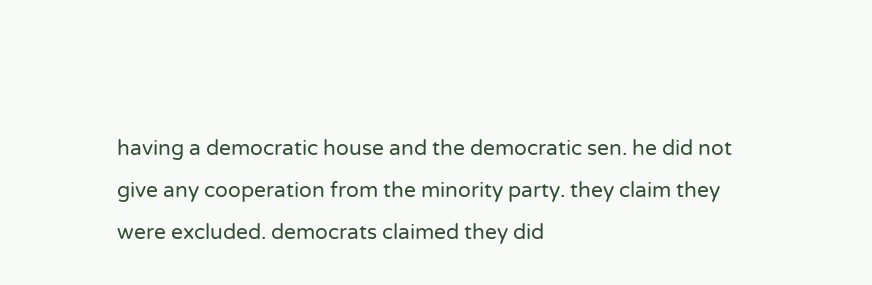having a democratic house and the democratic sen. he did not give any cooperation from the minority party. they claim they were excluded. democrats claimed they did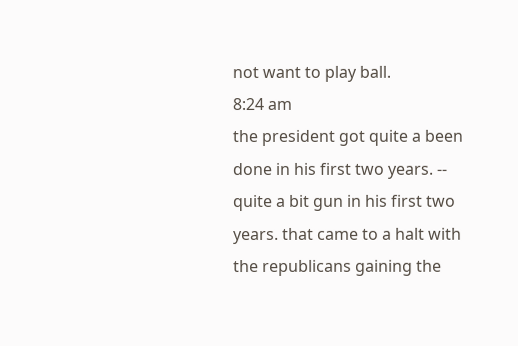not want to play ball.
8:24 am
the president got quite a been done in his first two years. -- quite a bit gun in his first two years. that came to a halt with the republicans gaining the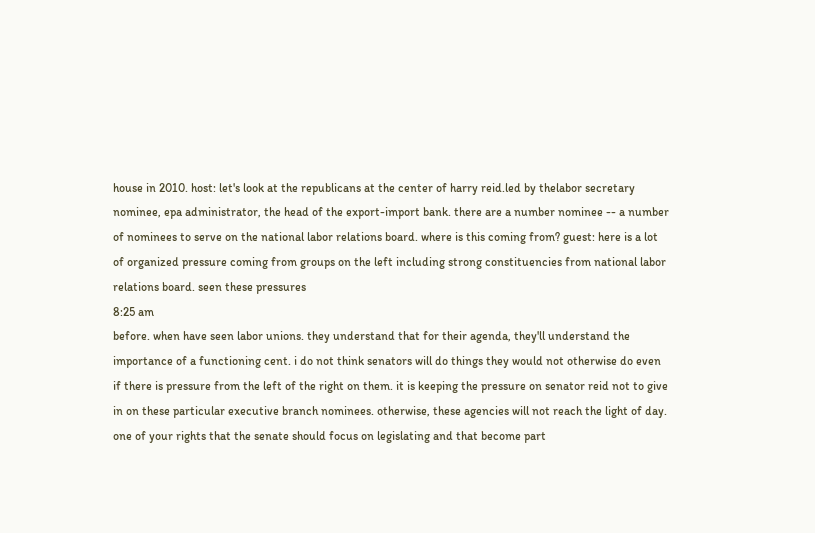house in 2010. host: let's look at the republicans at the center of harry reid.led by thelabor secretary nominee, epa administrator, the head of the export-import bank. there are a number nominee -- a number of nominees to serve on the national labor relations board. where is this coming from? guest: here is a lot of organized pressure coming from groups on the left including strong constituencies from national labor relations board. seen these pressures
8:25 am
before. when have seen labor unions. they understand that for their agenda, they'll understand the importance of a functioning cent. i do not think senators will do things they would not otherwise do even if there is pressure from the left of the right on them. it is keeping the pressure on senator reid not to give in on these particular executive branch nominees. otherwise, these agencies will not reach the light of day. one of your rights that the senate should focus on legislating and that become part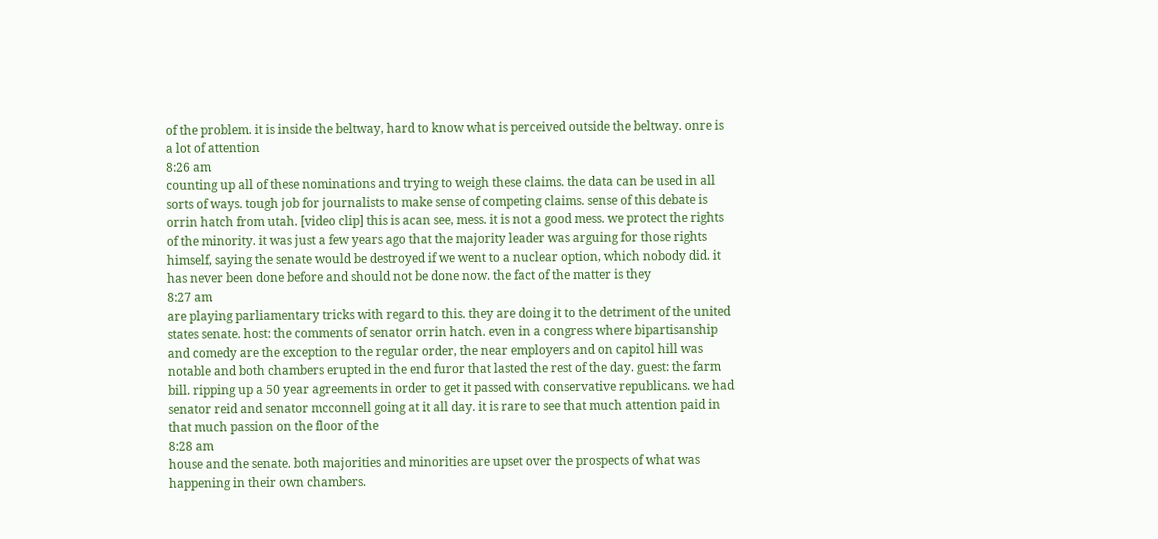of the problem. it is inside the beltway, hard to know what is perceived outside the beltway. onre is a lot of attention
8:26 am
counting up all of these nominations and trying to weigh these claims. the data can be used in all sorts of ways. tough job for journalists to make sense of competing claims. sense of this debate is orrin hatch from utah. [video clip] this is acan see, mess. it is not a good mess. we protect the rights of the minority. it was just a few years ago that the majority leader was arguing for those rights himself, saying the senate would be destroyed if we went to a nuclear option, which nobody did. it has never been done before and should not be done now. the fact of the matter is they
8:27 am
are playing parliamentary tricks with regard to this. they are doing it to the detriment of the united states senate. host: the comments of senator orrin hatch. even in a congress where bipartisanship and comedy are the exception to the regular order, the near employers and on capitol hill was notable and both chambers erupted in the end furor that lasted the rest of the day. guest: the farm bill. ripping up a 50 year agreements in order to get it passed with conservative republicans. we had senator reid and senator mcconnell going at it all day. it is rare to see that much attention paid in that much passion on the floor of the
8:28 am
house and the senate. both majorities and minorities are upset over the prospects of what was happening in their own chambers.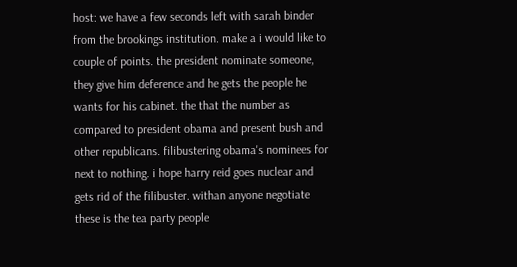host: we have a few seconds left with sarah binder from the brookings institution. make a i would like to couple of points. the president nominate someone, they give him deference and he gets the people he wants for his cabinet. the that the number as compared to president obama and present bush and other republicans. filibustering obama's nominees for next to nothing. i hope harry reid goes nuclear and gets rid of the filibuster. withan anyone negotiate these is the tea party people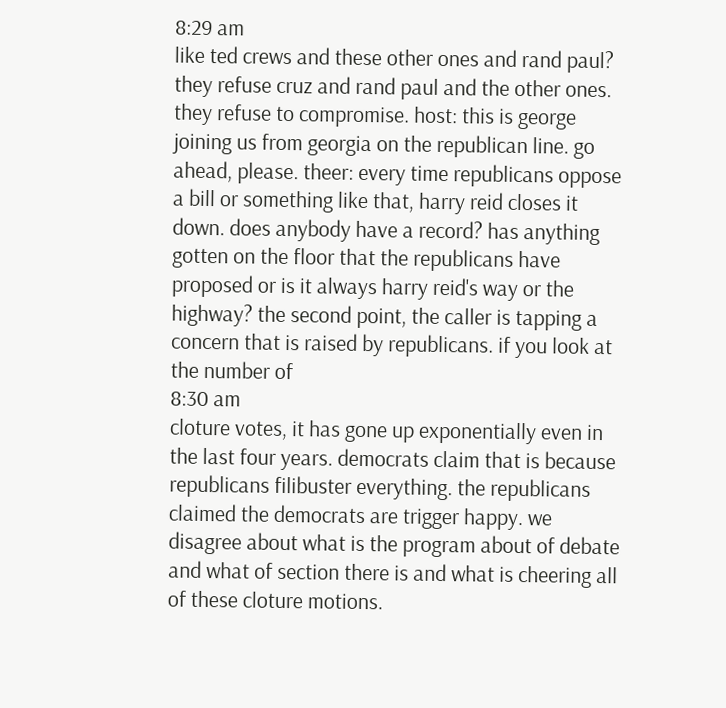8:29 am
like ted crews and these other ones and rand paul? they refuse cruz and rand paul and the other ones. they refuse to compromise. host: this is george joining us from georgia on the republican line. go ahead, please. theer: every time republicans oppose a bill or something like that, harry reid closes it down. does anybody have a record? has anything gotten on the floor that the republicans have proposed or is it always harry reid's way or the highway? the second point, the caller is tapping a concern that is raised by republicans. if you look at the number of
8:30 am
cloture votes, it has gone up exponentially even in the last four years. democrats claim that is because republicans filibuster everything. the republicans claimed the democrats are trigger happy. we disagree about what is the program about of debate and what of section there is and what is cheering all of these cloture motions.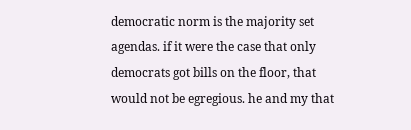democratic norm is the majority set agendas. if it were the case that only democrats got bills on the floor, that would not be egregious. he and my that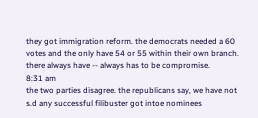they got immigration reform. the democrats needed a 60 votes and the only have 54 or 55 within their own branch. there always have -- always has to be compromise.
8:31 am
the two parties disagree. the republicans say, we have not s.d any successful filibuster got intoe nominees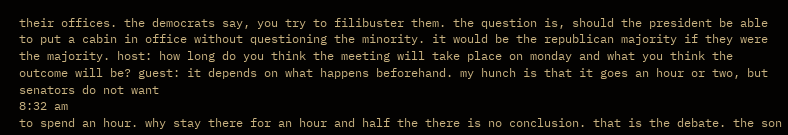their offices. the democrats say, you try to filibuster them. the question is, should the president be able to put a cabin in office without questioning the minority. it would be the republican majority if they were the majority. host: how long do you think the meeting will take place on monday and what you think the outcome will be? guest: it depends on what happens beforehand. my hunch is that it goes an hour or two, but senators do not want
8:32 am
to spend an hour. why stay there for an hour and half the there is no conclusion. that is the debate. the son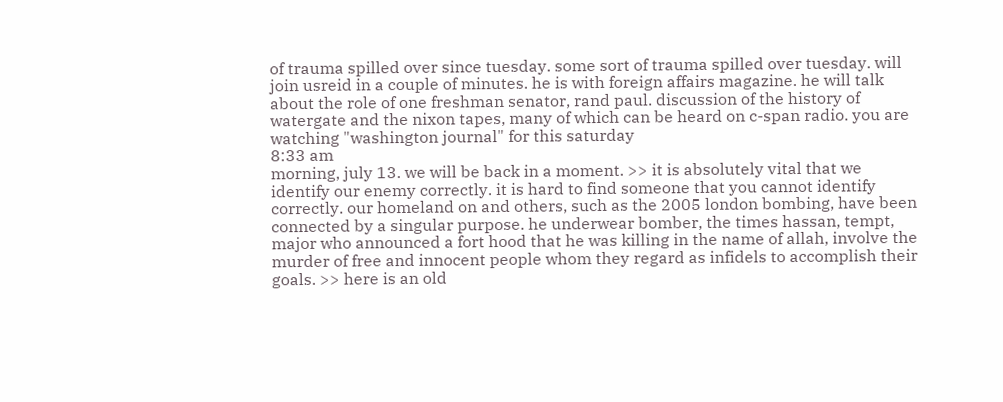of trauma spilled over since tuesday. some sort of trauma spilled over tuesday. will join usreid in a couple of minutes. he is with foreign affairs magazine. he will talk about the role of one freshman senator, rand paul. discussion of the history of watergate and the nixon tapes, many of which can be heard on c-span radio. you are watching "washington journal" for this saturday
8:33 am
morning, july 13. we will be back in a moment. >> it is absolutely vital that we identify our enemy correctly. it is hard to find someone that you cannot identify correctly. our homeland on and others, such as the 2005 london bombing, have been connected by a singular purpose. he underwear bomber, the times hassan, tempt, major who announced a fort hood that he was killing in the name of allah, involve the murder of free and innocent people whom they regard as infidels to accomplish their goals. >> here is an old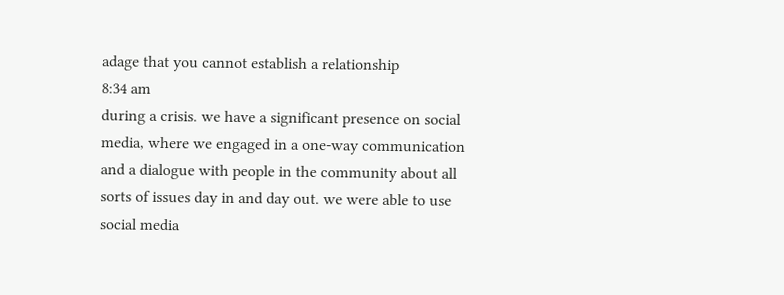adage that you cannot establish a relationship
8:34 am
during a crisis. we have a significant presence on social media, where we engaged in a one-way communication and a dialogue with people in the community about all sorts of issues day in and day out. we were able to use social media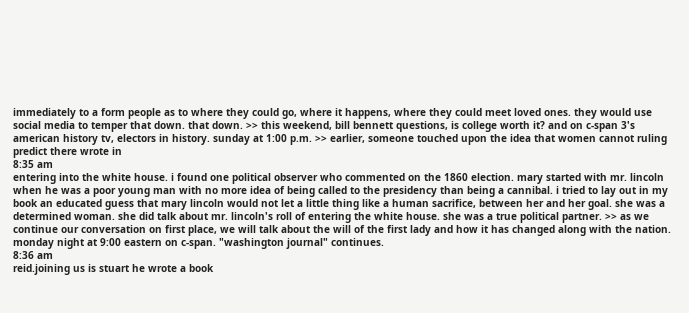immediately to a form people as to where they could go, where it happens, where they could meet loved ones. they would use social media to temper that down. that down. >> this weekend, bill bennett questions, is college worth it? and on c-span 3's american history tv, electors in history. sunday at 1:00 p.m. >> earlier, someone touched upon the idea that women cannot ruling predict there wrote in
8:35 am
entering into the white house. i found one political observer who commented on the 1860 election. mary started with mr. lincoln when he was a poor young man with no more idea of being called to the presidency than being a cannibal. i tried to lay out in my book an educated guess that mary lincoln would not let a little thing like a human sacrifice, between her and her goal. she was a determined woman. she did talk about mr. lincoln's roll of entering the white house. she was a true political partner. >> as we continue our conversation on first place, we will talk about the will of the first lady and how it has changed along with the nation. monday night at 9:00 eastern on c-span. "washington journal" continues.
8:36 am
reid.joining us is stuart he wrote a book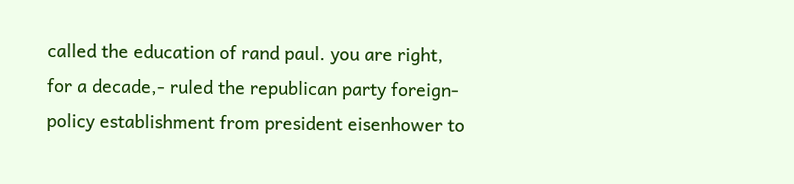called the education of rand paul. you are right, for a decade,- ruled the republican party foreign-policy establishment from president eisenhower to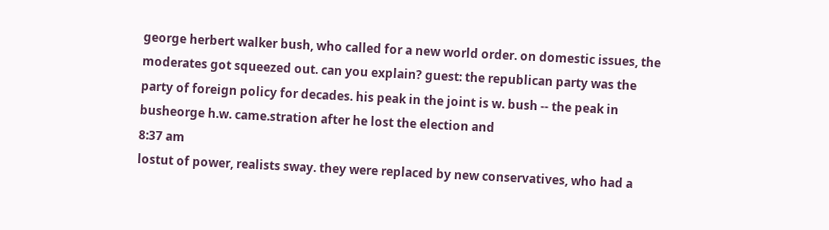george herbert walker bush, who called for a new world order. on domestic issues, the moderates got squeezed out. can you explain? guest: the republican party was the party of foreign policy for decades. his peak in the joint is w. bush -- the peak in busheorge h.w. came.stration after he lost the election and
8:37 am
lostut of power, realists sway. they were replaced by new conservatives, who had a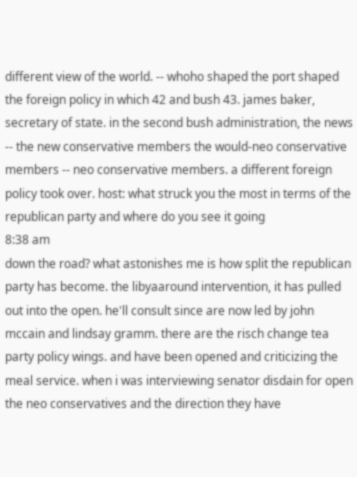different view of the world. -- whoho shaped the port shaped the foreign policy in which 42 and bush 43. james baker, secretary of state. in the second bush administration, the news -- the new conservative members the would-neo conservative members -- neo conservative members. a different foreign policy took over. host: what struck you the most in terms of the republican party and where do you see it going
8:38 am
down the road? what astonishes me is how split the republican party has become. the libyaaround intervention, it has pulled out into the open. he'll consult since are now led by john mccain and lindsay gramm. there are the risch change tea party policy wings. and have been opened and criticizing the meal service. when i was interviewing senator disdain for open the neo conservatives and the direction they have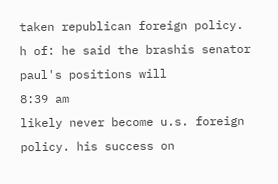taken republican foreign policy. h of: he said the brashis senator paul's positions will
8:39 am
likely never become u.s. foreign policy. his success on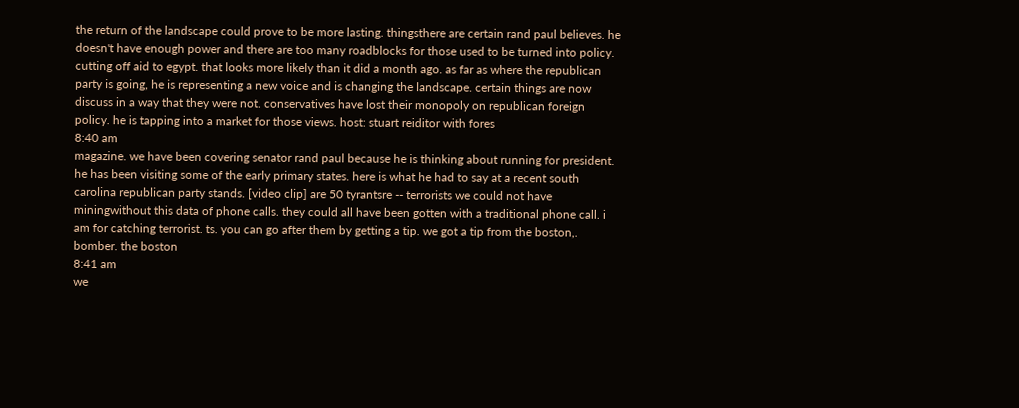the return of the landscape could prove to be more lasting. thingsthere are certain rand paul believes. he doesn't have enough power and there are too many roadblocks for those used to be turned into policy. cutting off aid to egypt. that looks more likely than it did a month ago. as far as where the republican party is going, he is representing a new voice and is changing the landscape. certain things are now discuss in a way that they were not. conservatives have lost their monopoly on republican foreign policy. he is tapping into a market for those views. host: stuart reiditor with fores
8:40 am
magazine. we have been covering senator rand paul because he is thinking about running for president. he has been visiting some of the early primary states. here is what he had to say at a recent south carolina republican party stands. [video clip] are 50 tyrantsre -- terrorists we could not have miningwithout this data of phone calls. they could all have been gotten with a traditional phone call. i am for catching terrorist. ts. you can go after them by getting a tip. we got a tip from the boston,. bomber. the boston
8:41 am
we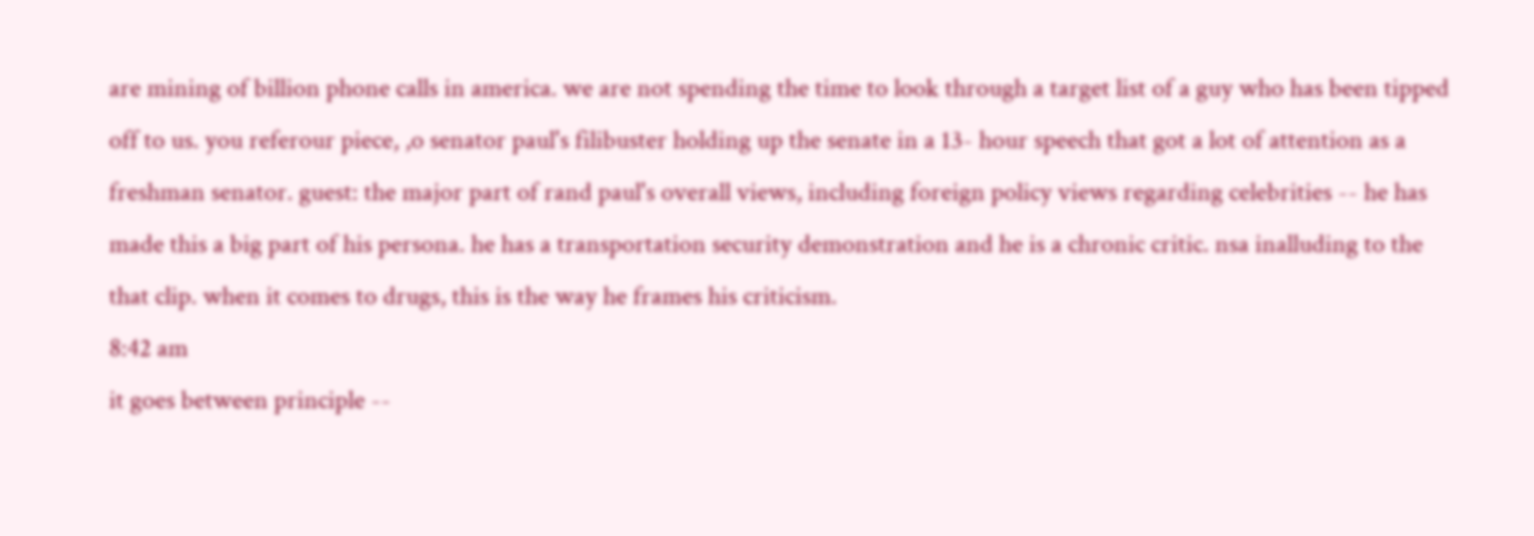are mining of billion phone calls in america. we are not spending the time to look through a target list of a guy who has been tipped off to us. you referour piece, ,o senator paul's filibuster holding up the senate in a 13- hour speech that got a lot of attention as a freshman senator. guest: the major part of rand paul's overall views, including foreign policy views regarding celebrities -- he has made this a big part of his persona. he has a transportation security demonstration and he is a chronic critic. nsa inalluding to the that clip. when it comes to drugs, this is the way he frames his criticism.
8:42 am
it goes between principle --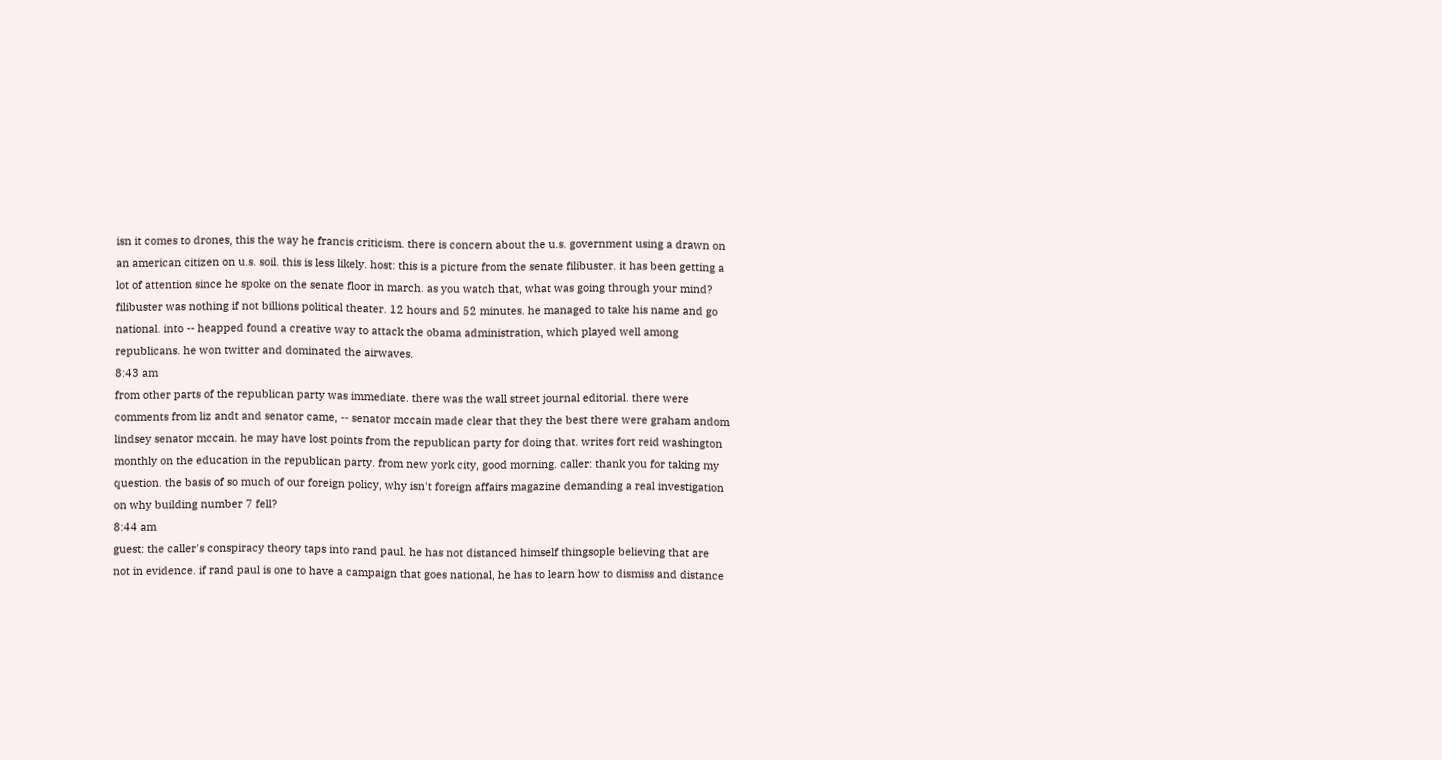isn it comes to drones, this the way he francis criticism. there is concern about the u.s. government using a drawn on an american citizen on u.s. soil. this is less likely. host: this is a picture from the senate filibuster. it has been getting a lot of attention since he spoke on the senate floor in march. as you watch that, what was going through your mind? filibuster was nothing if not billions political theater. 12 hours and 52 minutes. he managed to take his name and go national. into -- heapped found a creative way to attack the obama administration, which played well among republicans. he won twitter and dominated the airwaves.
8:43 am
from other parts of the republican party was immediate. there was the wall street journal editorial. there were comments from liz andt and senator came, -- senator mccain made clear that they the best there were graham andom lindsey senator mccain. he may have lost points from the republican party for doing that. writes fort reid washington monthly on the education in the republican party. from new york city, good morning. caller: thank you for taking my question. the basis of so much of our foreign policy, why isn't foreign affairs magazine demanding a real investigation on why building number 7 fell?
8:44 am
guest: the caller's conspiracy theory taps into rand paul. he has not distanced himself thingsople believing that are not in evidence. if rand paul is one to have a campaign that goes national, he has to learn how to dismiss and distance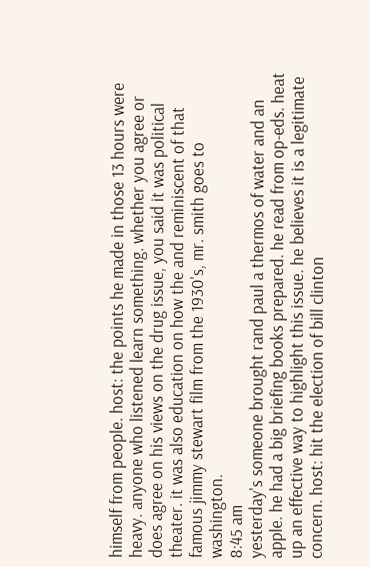himself from people. host: the points he made in those 13 hours were heavy. anyone who listened learn something. whether you agree or does agree on his views on the drug issue, you said it was political theater. it was also education on how the and reminiscent of that famous jimmy stewart film from the 1930's, mr. smith goes to washington.
8:45 am
yesterday's someone brought rand paul a thermos of water and an apple. he had a big briefing books prepared. he read from op-eds. heat up an effective way to highlight this issue. he believes it is a legitimate concern. host: hit the election of bill clinton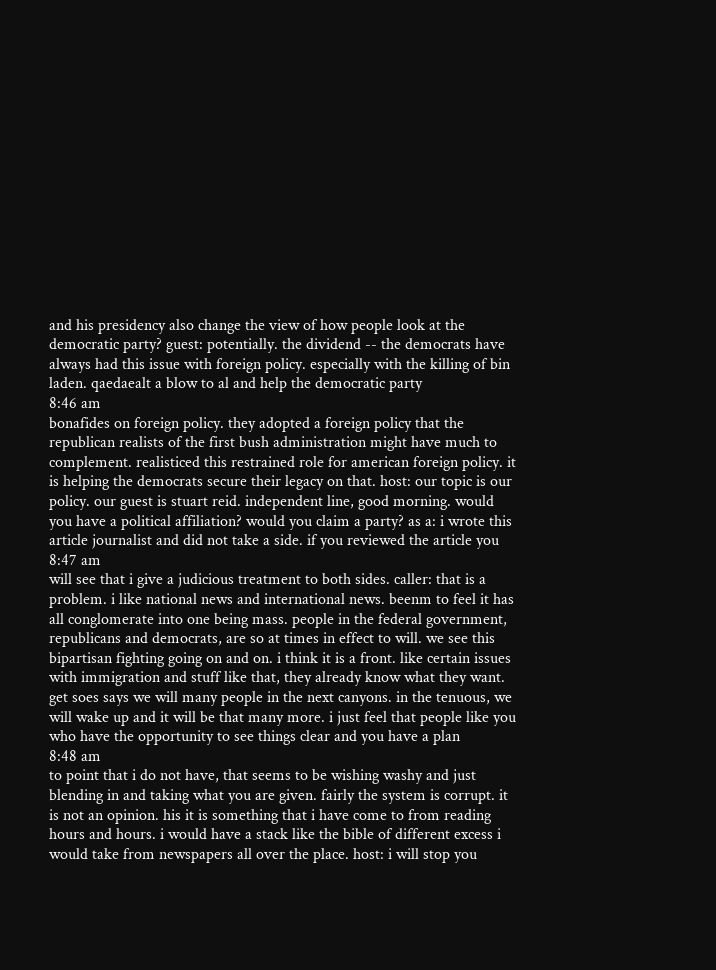and his presidency also change the view of how people look at the democratic party? guest: potentially. the dividend -- the democrats have always had this issue with foreign policy. especially with the killing of bin laden. qaedaealt a blow to al and help the democratic party
8:46 am
bonafides on foreign policy. they adopted a foreign policy that the republican realists of the first bush administration might have much to complement. realisticed this restrained role for american foreign policy. it is helping the democrats secure their legacy on that. host: our topic is our policy. our guest is stuart reid. independent line, good morning. would you have a political affiliation? would you claim a party? as a: i wrote this article journalist and did not take a side. if you reviewed the article you
8:47 am
will see that i give a judicious treatment to both sides. caller: that is a problem. i like national news and international news. beenm to feel it has all conglomerate into one being mass. people in the federal government, republicans and democrats, are so at times in effect to will. we see this bipartisan fighting going on and on. i think it is a front. like certain issues with immigration and stuff like that, they already know what they want. get soes says we will many people in the next canyons. in the tenuous, we will wake up and it will be that many more. i just feel that people like you who have the opportunity to see things clear and you have a plan
8:48 am
to point that i do not have, that seems to be wishing washy and just blending in and taking what you are given. fairly the system is corrupt. it is not an opinion. his it is something that i have come to from reading hours and hours. i would have a stack like the bible of different excess i would take from newspapers all over the place. host: i will stop you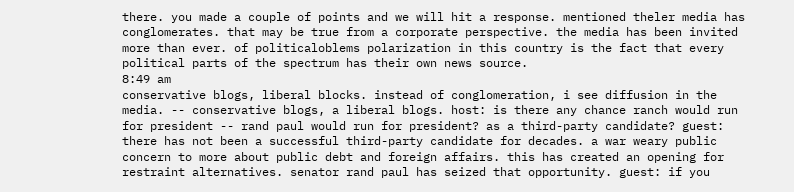there. you made a couple of points and we will hit a response. mentioned theler media has conglomerates. that may be true from a corporate perspective. the media has been invited more than ever. of politicaloblems polarization in this country is the fact that every political parts of the spectrum has their own news source.
8:49 am
conservative blogs, liberal blocks. instead of conglomeration, i see diffusion in the media. -- conservative blogs, a liberal blogs. host: is there any chance ranch would run for president -- rand paul would run for president? as a third-party candidate? guest: there has not been a successful third-party candidate for decades. a war weary public concern to more about public debt and foreign affairs. this has created an opening for restraint alternatives. senator rand paul has seized that opportunity. guest: if you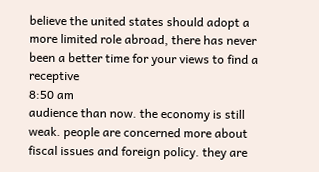believe the united states should adopt a more limited role abroad, there has never been a better time for your views to find a receptive
8:50 am
audience than now. the economy is still weak. people are concerned more about fiscal issues and foreign policy. they are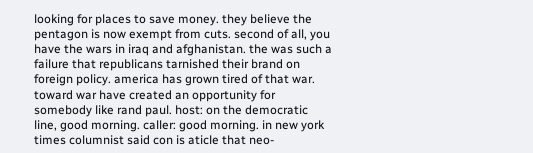looking for places to save money. they believe the pentagon is now exempt from cuts. second of all, you have the wars in iraq and afghanistan. the was such a failure that republicans tarnished their brand on foreign policy. america has grown tired of that war. toward war have created an opportunity for somebody like rand paul. host: on the democratic line, good morning. caller: good morning. in new york times columnist said con is aticle that neo-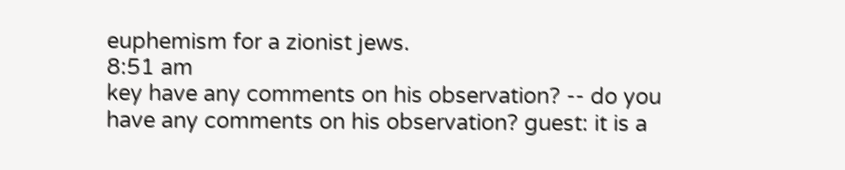euphemism for a zionist jews.
8:51 am
key have any comments on his observation? -- do you have any comments on his observation? guest: it is a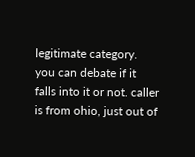legitimate category. you can debate if it falls into it or not. caller is from ohio, just out of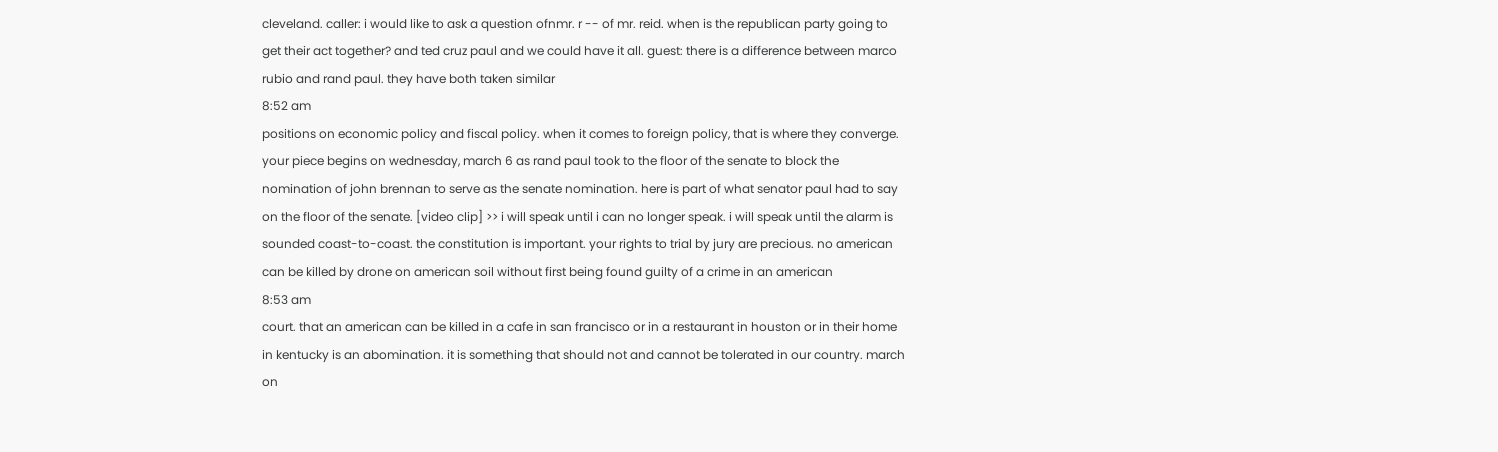cleveland. caller: i would like to ask a question ofnmr. r -- of mr. reid. when is the republican party going to get their act together? and ted cruz paul and we could have it all. guest: there is a difference between marco rubio and rand paul. they have both taken similar
8:52 am
positions on economic policy and fiscal policy. when it comes to foreign policy, that is where they converge. your piece begins on wednesday, march 6 as rand paul took to the floor of the senate to block the nomination of john brennan to serve as the senate nomination. here is part of what senator paul had to say on the floor of the senate. [video clip] >> i will speak until i can no longer speak. i will speak until the alarm is sounded coast-to-coast. the constitution is important. your rights to trial by jury are precious. no american can be killed by drone on american soil without first being found guilty of a crime in an american
8:53 am
court. that an american can be killed in a cafe in san francisco or in a restaurant in houston or in their home in kentucky is an abomination. it is something that should not and cannot be tolerated in our country. march on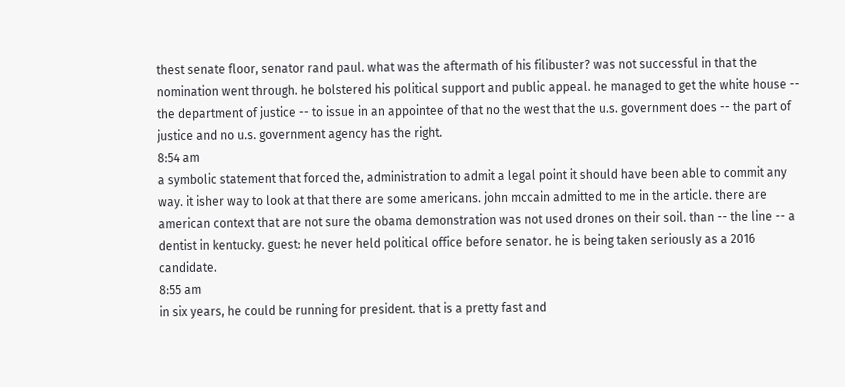thest senate floor, senator rand paul. what was the aftermath of his filibuster? was not successful in that the nomination went through. he bolstered his political support and public appeal. he managed to get the white house -- the department of justice -- to issue in an appointee of that no the west that the u.s. government does -- the part of justice and no u.s. government agency has the right.
8:54 am
a symbolic statement that forced the, administration to admit a legal point it should have been able to commit any way. it isher way to look at that there are some americans. john mccain admitted to me in the article. there are american context that are not sure the obama demonstration was not used drones on their soil. than -- the line -- a dentist in kentucky. guest: he never held political office before senator. he is being taken seriously as a 2016 candidate.
8:55 am
in six years, he could be running for president. that is a pretty fast and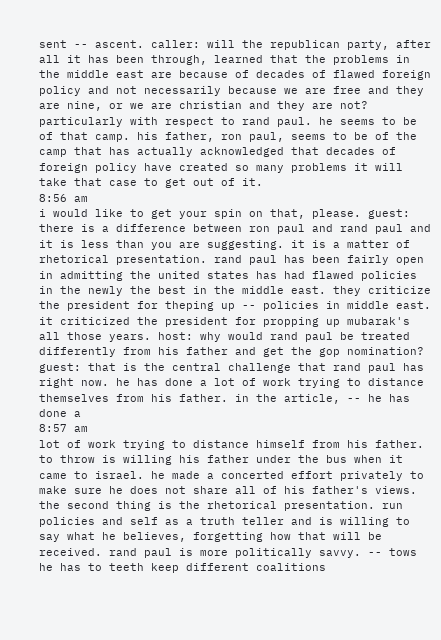sent -- ascent. caller: will the republican party, after all it has been through, learned that the problems in the middle east are because of decades of flawed foreign policy and not necessarily because we are free and they are nine, or we are christian and they are not? particularly with respect to rand paul. he seems to be of that camp. his father, ron paul, seems to be of the camp that has actually acknowledged that decades of foreign policy have created so many problems it will take that case to get out of it.
8:56 am
i would like to get your spin on that, please. guest: there is a difference between ron paul and rand paul and it is less than you are suggesting. it is a matter of rhetorical presentation. rand paul has been fairly open in admitting the united states has had flawed policies in the newly the best in the middle east. they criticize the president for theping up -- policies in middle east. it criticized the president for propping up mubarak's all those years. host: why would rand paul be treated differently from his father and get the gop nomination? guest: that is the central challenge that rand paul has right now. he has done a lot of work trying to distance themselves from his father. in the article, -- he has done a
8:57 am
lot of work trying to distance himself from his father. to throw is willing his father under the bus when it came to israel. he made a concerted effort privately to make sure he does not share all of his father's views. the second thing is the rhetorical presentation. run policies and self as a truth teller and is willing to say what he believes, forgetting how that will be received. rand paul is more politically savvy. -- tows he has to teeth keep different coalitions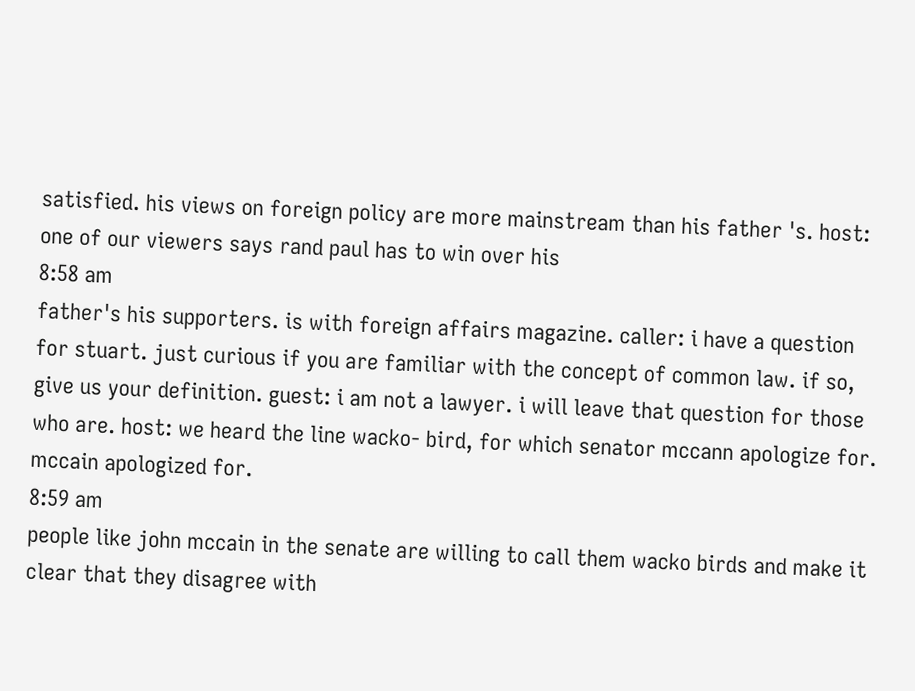satisfied. his views on foreign policy are more mainstream than his father 's. host: one of our viewers says rand paul has to win over his
8:58 am
father's his supporters. is with foreign affairs magazine. caller: i have a question for stuart. just curious if you are familiar with the concept of common law. if so, give us your definition. guest: i am not a lawyer. i will leave that question for those who are. host: we heard the line wacko- bird, for which senator mccann apologize for. mccain apologized for.
8:59 am
people like john mccain in the senate are willing to call them wacko birds and make it clear that they disagree with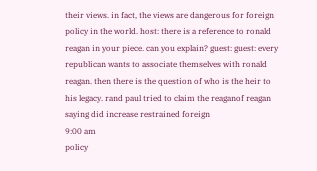their views. in fact, the views are dangerous for foreign policy in the world. host: there is a reference to ronald reagan in your piece. can you explain? guest: guest: every republican wants to associate themselves with ronald reagan. then there is the question of who is the heir to his legacy. rand paul tried to claim the reaganof reagan saying did increase restrained foreign
9:00 am
policy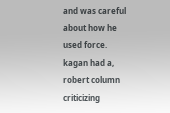and was careful about how he used force. kagan had a, robert column criticizing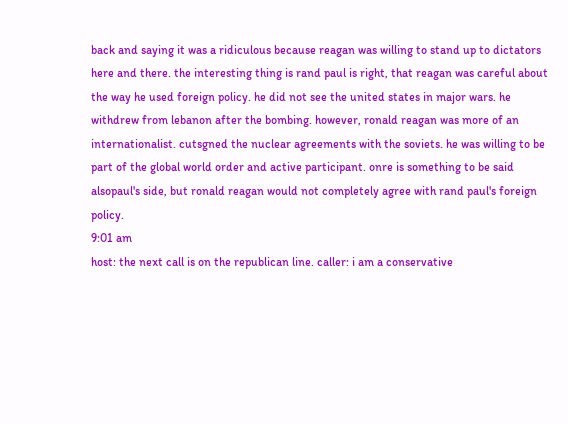back and saying it was a ridiculous because reagan was willing to stand up to dictators here and there. the interesting thing is rand paul is right, that reagan was careful about the way he used foreign policy. he did not see the united states in major wars. he withdrew from lebanon after the bombing. however, ronald reagan was more of an internationalist. cutsgned the nuclear agreements with the soviets. he was willing to be part of the global world order and active participant. onre is something to be said alsopaul's side, but ronald reagan would not completely agree with rand paul's foreign policy.
9:01 am
host: the next call is on the republican line. caller: i am a conservative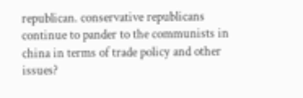republican. conservative republicans continue to pander to the communists in china in terms of trade policy and other issues?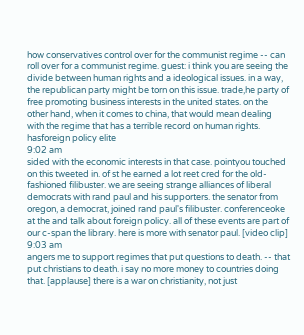how conservatives control over for the communist regime -- can roll over for a communist regime. guest: i think you are seeing the divide between human rights and a ideological issues. in a way, the republican party might be torn on this issue. trade,he party of free promoting business interests in the united states. on the other hand, when it comes to china, that would mean dealing with the regime that has a terrible record on human rights. hasforeign policy elite
9:02 am
sided with the economic interests in that case. pointyou touched on this tweeted in. of st he earned a lot reet cred for the old-fashioned filibuster. we are seeing strange alliances of liberal democrats with rand paul and his supporters. the senator from oregon, a democrat, joined rand paul's filibuster. conferenceoke at the and talk about foreign policy. all of these events are part of our c-span the library. here is more with senator paul. [video clip]
9:03 am
angers me to support regimes that put questions to death. -- that put christians to death. i say no more money to countries doing that. [applause] there is a war on christianity, not just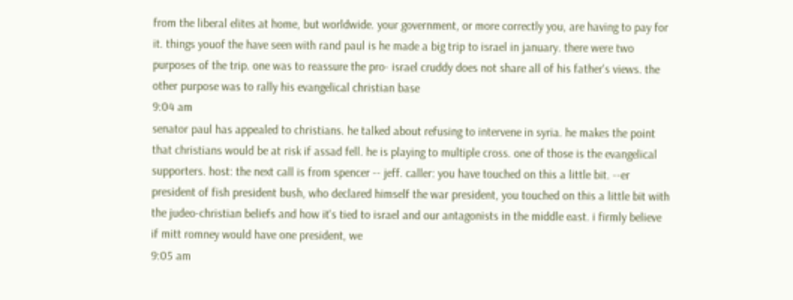from the liberal elites at home, but worldwide. your government, or more correctly you, are having to pay for it. things youof the have seen with rand paul is he made a big trip to israel in january. there were two purposes of the trip. one was to reassure the pro- israel cruddy does not share all of his father's views. the other purpose was to rally his evangelical christian base
9:04 am
senator paul has appealed to christians. he talked about refusing to intervene in syria. he makes the point that christians would be at risk if assad fell. he is playing to multiple cross. one of those is the evangelical supporters. host: the next call is from spencer -- jeff. caller: you have touched on this a little bit. --er president of fish president bush, who declared himself the war president, you touched on this a little bit with the judeo-christian beliefs and how it's tied to israel and our antagonists in the middle east. i firmly believe if mitt romney would have one president, we
9:05 am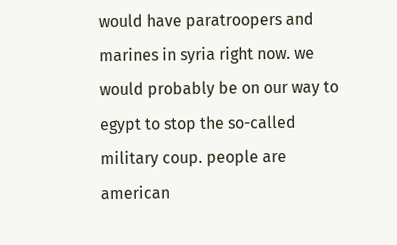would have paratroopers and marines in syria right now. we would probably be on our way to egypt to stop the so-called military coup. people are american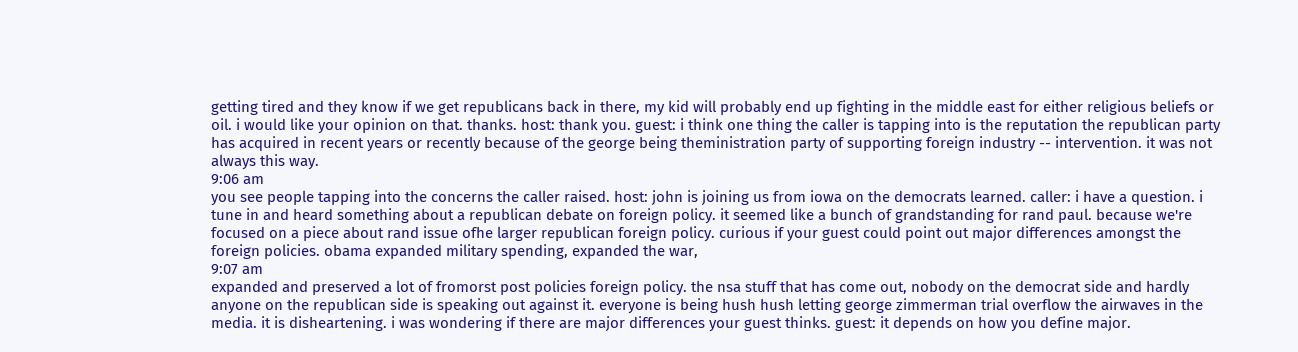getting tired and they know if we get republicans back in there, my kid will probably end up fighting in the middle east for either religious beliefs or oil. i would like your opinion on that. thanks. host: thank you. guest: i think one thing the caller is tapping into is the reputation the republican party has acquired in recent years or recently because of the george being theministration party of supporting foreign industry -- intervention. it was not always this way.
9:06 am
you see people tapping into the concerns the caller raised. host: john is joining us from iowa on the democrats learned. caller: i have a question. i tune in and heard something about a republican debate on foreign policy. it seemed like a bunch of grandstanding for rand paul. because we're focused on a piece about rand issue ofhe larger republican foreign policy. curious if your guest could point out major differences amongst the foreign policies. obama expanded military spending, expanded the war,
9:07 am
expanded and preserved a lot of fromorst post policies foreign policy. the nsa stuff that has come out, nobody on the democrat side and hardly anyone on the republican side is speaking out against it. everyone is being hush hush letting george zimmerman trial overflow the airwaves in the media. it is disheartening. i was wondering if there are major differences your guest thinks. guest: it depends on how you define major.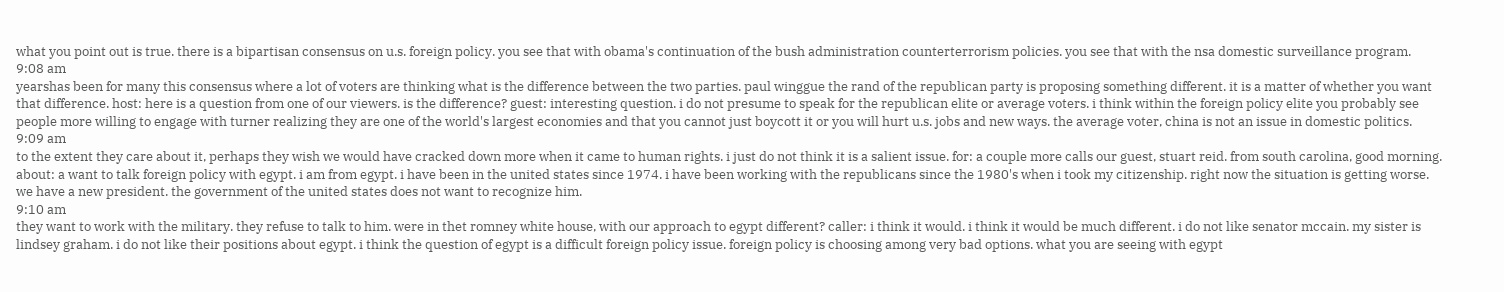what you point out is true. there is a bipartisan consensus on u.s. foreign policy. you see that with obama's continuation of the bush administration counterterrorism policies. you see that with the nsa domestic surveillance program.
9:08 am
yearshas been for many this consensus where a lot of voters are thinking what is the difference between the two parties. paul winggue the rand of the republican party is proposing something different. it is a matter of whether you want that difference. host: here is a question from one of our viewers. is the difference? guest: interesting question. i do not presume to speak for the republican elite or average voters. i think within the foreign policy elite you probably see people more willing to engage with turner realizing they are one of the world's largest economies and that you cannot just boycott it or you will hurt u.s. jobs and new ways. the average voter, china is not an issue in domestic politics.
9:09 am
to the extent they care about it, perhaps they wish we would have cracked down more when it came to human rights. i just do not think it is a salient issue. for: a couple more calls our guest, stuart reid. from south carolina, good morning. about: a want to talk foreign policy with egypt. i am from egypt. i have been in the united states since 1974. i have been working with the republicans since the 1980's when i took my citizenship. right now the situation is getting worse. we have a new president. the government of the united states does not want to recognize him.
9:10 am
they want to work with the military. they refuse to talk to him. were in thet romney white house, with our approach to egypt different? caller: i think it would. i think it would be much different. i do not like senator mccain. my sister is lindsey graham. i do not like their positions about egypt. i think the question of egypt is a difficult foreign policy issue. foreign policy is choosing among very bad options. what you are seeing with egypt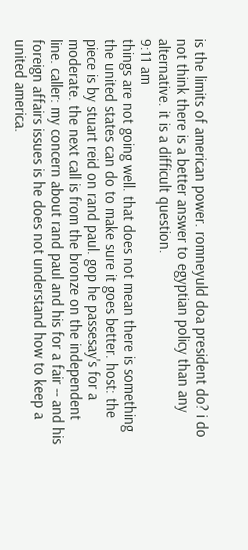is the limits of american power. romneyuld doa president do? i do not think there is a better answer to egyptian policy than any alternative. it is a difficult question.
9:11 am
things are not going well. that does not mean there is something the united states can do to make sure it goes better. host: the piece is by stuart reid on rand paul. gop he passesay's for a moderate. the next call is from the bronze on the independent line. caller: my concern about rand paul and his for a fair -- and his foreign affairs issues is he does not understand how to keep a united america.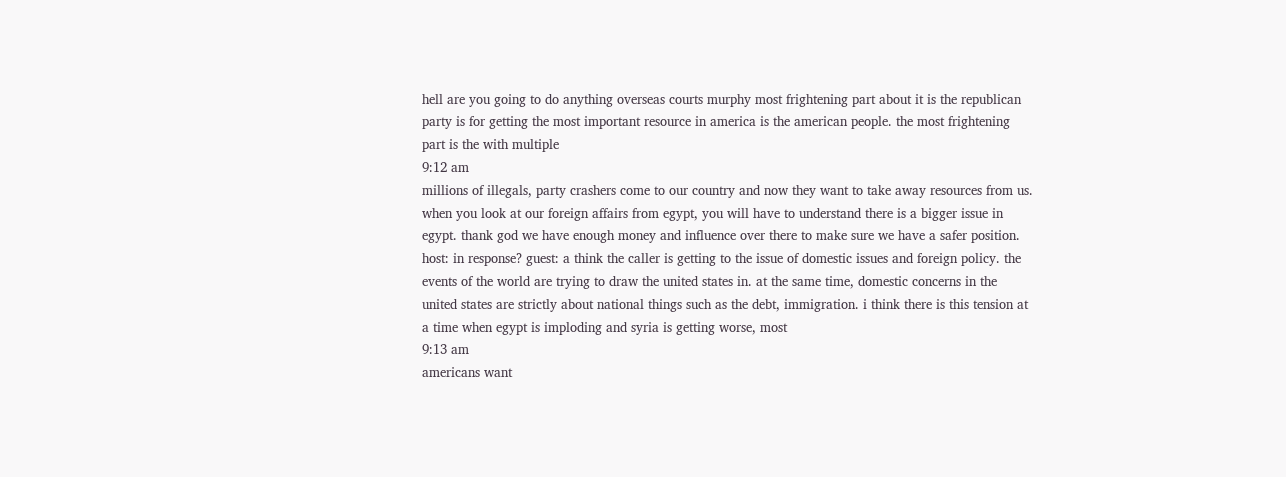hell are you going to do anything overseas courts murphy most frightening part about it is the republican party is for getting the most important resource in america is the american people. the most frightening part is the with multiple
9:12 am
millions of illegals, party crashers come to our country and now they want to take away resources from us. when you look at our foreign affairs from egypt, you will have to understand there is a bigger issue in egypt. thank god we have enough money and influence over there to make sure we have a safer position. host: in response? guest: a think the caller is getting to the issue of domestic issues and foreign policy. the events of the world are trying to draw the united states in. at the same time, domestic concerns in the united states are strictly about national things such as the debt, immigration. i think there is this tension at a time when egypt is imploding and syria is getting worse, most
9:13 am
americans want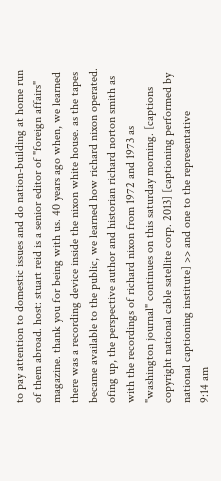to pay attention to domestic issues and do nation-building at home run of them abroad. host: stuart reid is a senior editor of "foreign affairs" magazine. thank you for being with us. 40 years ago when, we learned there was a recording device inside the nixon white house. as the tapes became available to the public, we learned how richard nixon operated. ofing up, the perspective author and historian richard norton smith as with the recordings of richard nixon from 1972 and 1973 as "washington journal" continues on this saturday morning. [captions copyright national cable satellite corp. 2013] [captioning performed by national captioning institute] >> and one to the representative
9:14 am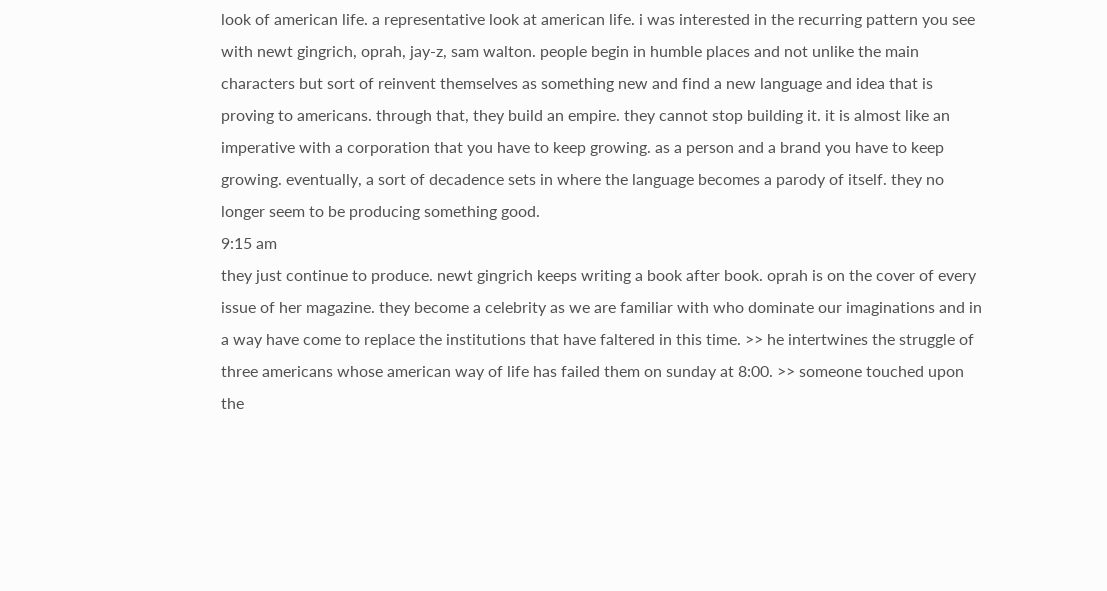look of american life. a representative look at american life. i was interested in the recurring pattern you see with newt gingrich, oprah, jay-z, sam walton. people begin in humble places and not unlike the main characters but sort of reinvent themselves as something new and find a new language and idea that is proving to americans. through that, they build an empire. they cannot stop building it. it is almost like an imperative with a corporation that you have to keep growing. as a person and a brand you have to keep growing. eventually, a sort of decadence sets in where the language becomes a parody of itself. they no longer seem to be producing something good.
9:15 am
they just continue to produce. newt gingrich keeps writing a book after book. oprah is on the cover of every issue of her magazine. they become a celebrity as we are familiar with who dominate our imaginations and in a way have come to replace the institutions that have faltered in this time. >> he intertwines the struggle of three americans whose american way of life has failed them on sunday at 8:00. >> someone touched upon the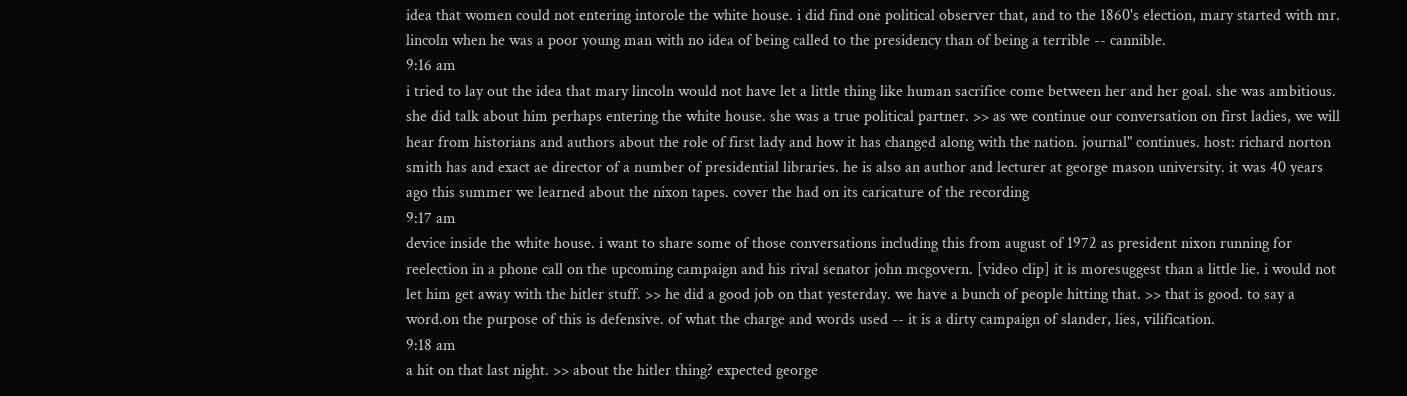idea that women could not entering intorole the white house. i did find one political observer that, and to the 1860's election, mary started with mr. lincoln when he was a poor young man with no idea of being called to the presidency than of being a terrible -- cannible.
9:16 am
i tried to lay out the idea that mary lincoln would not have let a little thing like human sacrifice come between her and her goal. she was ambitious. she did talk about him perhaps entering the white house. she was a true political partner. >> as we continue our conversation on first ladies, we will hear from historians and authors about the role of first lady and how it has changed along with the nation. journal" continues. host: richard norton smith has and exact ae director of a number of presidential libraries. he is also an author and lecturer at george mason university. it was 40 years ago this summer we learned about the nixon tapes. cover the had on its caricature of the recording
9:17 am
device inside the white house. i want to share some of those conversations including this from august of 1972 as president nixon running for reelection in a phone call on the upcoming campaign and his rival senator john mcgovern. [video clip] it is moresuggest than a little lie. i would not let him get away with the hitler stuff. >> he did a good job on that yesterday. we have a bunch of people hitting that. >> that is good. to say a word.on the purpose of this is defensive. of what the charge and words used -- it is a dirty campaign of slander, lies, vilification.
9:18 am
a hit on that last night. >> about the hitler thing? expected george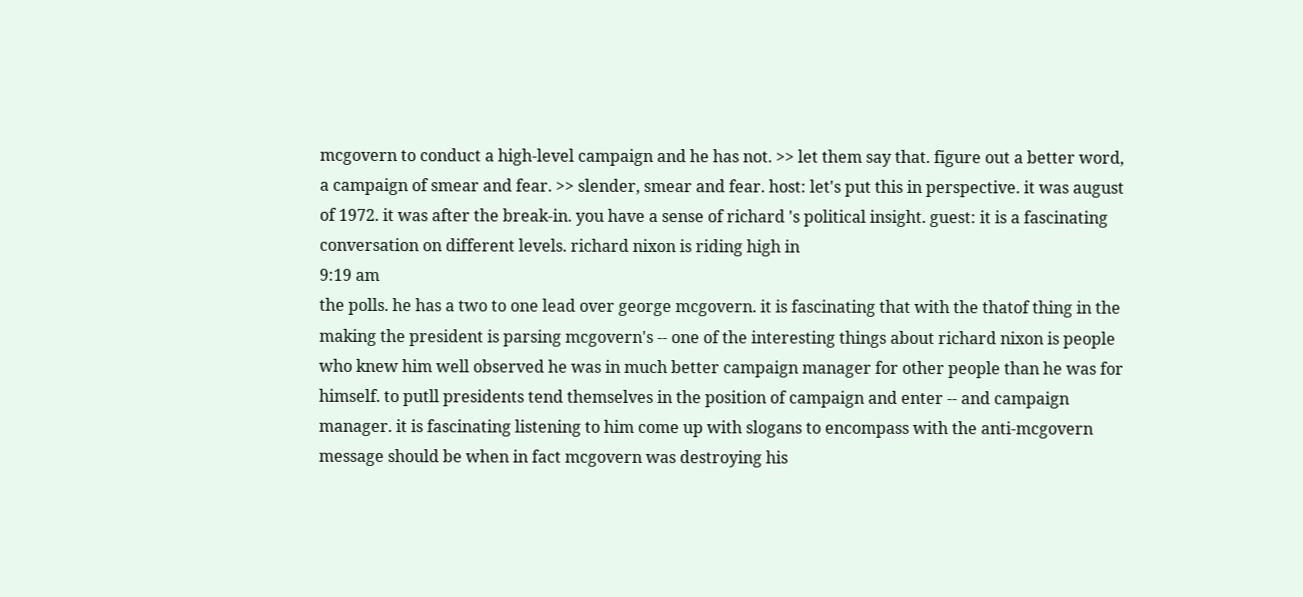mcgovern to conduct a high-level campaign and he has not. >> let them say that. figure out a better word, a campaign of smear and fear. >> slender, smear and fear. host: let's put this in perspective. it was august of 1972. it was after the break-in. you have a sense of richard 's political insight. guest: it is a fascinating conversation on different levels. richard nixon is riding high in
9:19 am
the polls. he has a two to one lead over george mcgovern. it is fascinating that with the thatof thing in the making the president is parsing mcgovern's -- one of the interesting things about richard nixon is people who knew him well observed he was in much better campaign manager for other people than he was for himself. to putll presidents tend themselves in the position of campaign and enter -- and campaign manager. it is fascinating listening to him come up with slogans to encompass with the anti-mcgovern message should be when in fact mcgovern was destroying his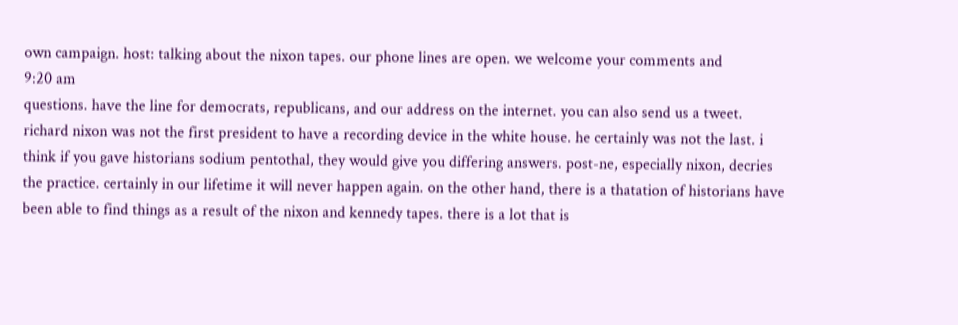own campaign. host: talking about the nixon tapes. our phone lines are open. we welcome your comments and
9:20 am
questions. have the line for democrats, republicans, and our address on the internet. you can also send us a tweet. richard nixon was not the first president to have a recording device in the white house. he certainly was not the last. i think if you gave historians sodium pentothal, they would give you differing answers. post-ne, especially nixon, decries the practice. certainly in our lifetime it will never happen again. on the other hand, there is a thatation of historians have been able to find things as a result of the nixon and kennedy tapes. there is a lot that is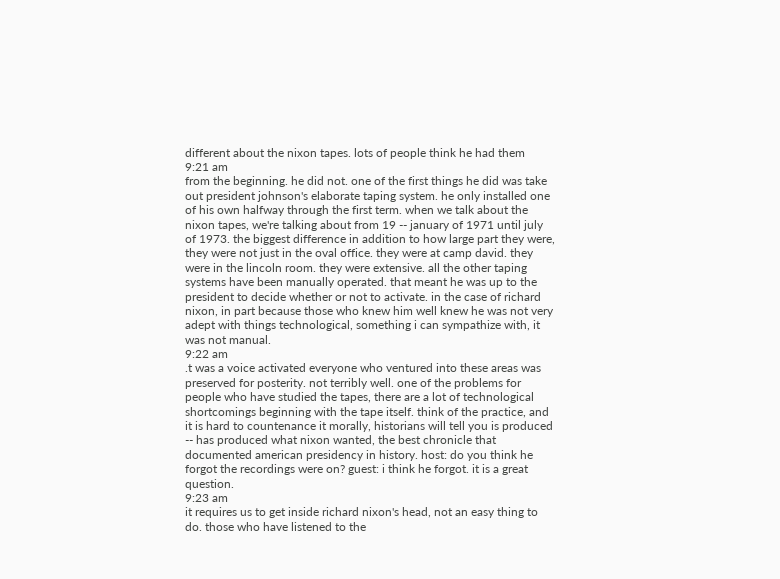different about the nixon tapes. lots of people think he had them
9:21 am
from the beginning. he did not. one of the first things he did was take out president johnson's elaborate taping system. he only installed one of his own halfway through the first term. when we talk about the nixon tapes, we're talking about from 19 -- january of 1971 until july of 1973. the biggest difference in addition to how large part they were, they were not just in the oval office. they were at camp david. they were in the lincoln room. they were extensive. all the other taping systems have been manually operated. that meant he was up to the president to decide whether or not to activate. in the case of richard nixon, in part because those who knew him well knew he was not very adept with things technological, something i can sympathize with, it was not manual.
9:22 am
.t was a voice activated everyone who ventured into these areas was preserved for posterity. not terribly well. one of the problems for people who have studied the tapes, there are a lot of technological shortcomings beginning with the tape itself. think of the practice, and it is hard to countenance it morally, historians will tell you is produced -- has produced what nixon wanted, the best chronicle that documented american presidency in history. host: do you think he forgot the recordings were on? guest: i think he forgot. it is a great question.
9:23 am
it requires us to get inside richard nixon's head, not an easy thing to do. those who have listened to the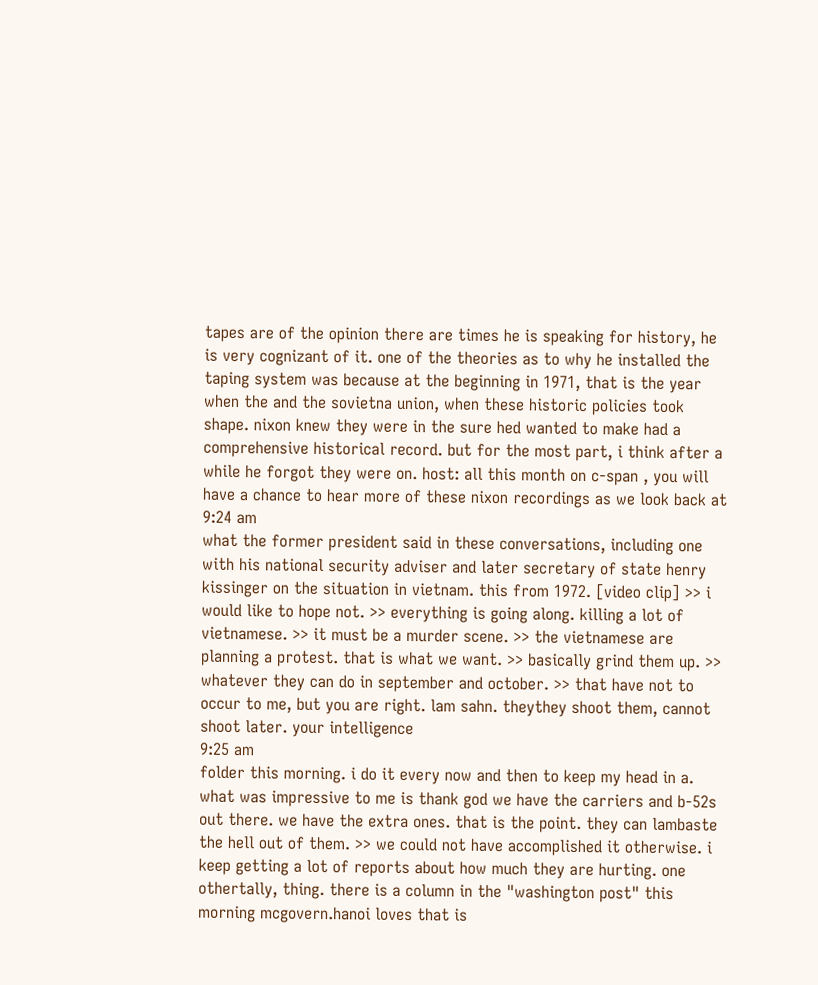tapes are of the opinion there are times he is speaking for history, he is very cognizant of it. one of the theories as to why he installed the taping system was because at the beginning in 1971, that is the year when the and the sovietna union, when these historic policies took shape. nixon knew they were in the sure hed wanted to make had a comprehensive historical record. but for the most part, i think after a while he forgot they were on. host: all this month on c-span , you will have a chance to hear more of these nixon recordings as we look back at
9:24 am
what the former president said in these conversations, including one with his national security adviser and later secretary of state henry kissinger on the situation in vietnam. this from 1972. [video clip] >> i would like to hope not. >> everything is going along. killing a lot of vietnamese. >> it must be a murder scene. >> the vietnamese are planning a protest. that is what we want. >> basically grind them up. >> whatever they can do in september and october. >> that have not to occur to me, but you are right. lam sahn. theythey shoot them, cannot shoot later. your intelligence
9:25 am
folder this morning. i do it every now and then to keep my head in a. what was impressive to me is thank god we have the carriers and b-52s out there. we have the extra ones. that is the point. they can lambaste the hell out of them. >> we could not have accomplished it otherwise. i keep getting a lot of reports about how much they are hurting. one othertally, thing. there is a column in the "washington post" this morning mcgovern.hanoi loves that is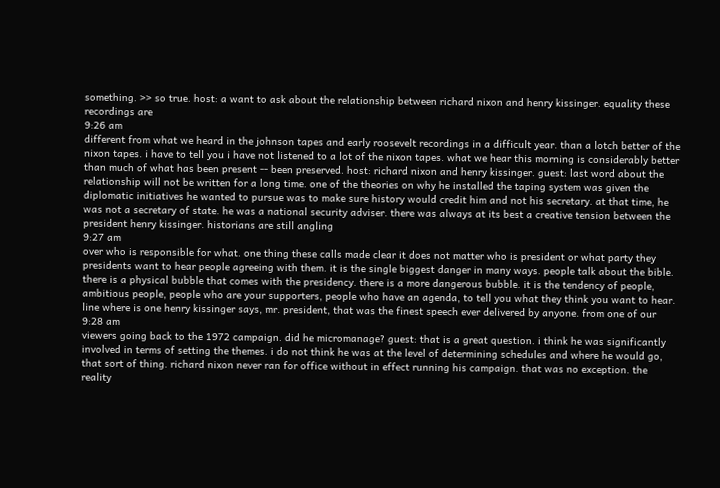something. >> so true. host: a want to ask about the relationship between richard nixon and henry kissinger. equality these recordings are
9:26 am
different from what we heard in the johnson tapes and early roosevelt recordings in a difficult year. than a lotch better of the nixon tapes. i have to tell you i have not listened to a lot of the nixon tapes. what we hear this morning is considerably better than much of what has been present -- been preserved. host: richard nixon and henry kissinger. guest: last word about the relationship will not be written for a long time. one of the theories on why he installed the taping system was given the diplomatic initiatives he wanted to pursue was to make sure history would credit him and not his secretary. at that time, he was not a secretary of state. he was a national security adviser. there was always at its best a creative tension between the president henry kissinger. historians are still angling
9:27 am
over who is responsible for what. one thing these calls made clear it does not matter who is president or what party they presidents want to hear people agreeing with them. it is the single biggest danger in many ways. people talk about the bible. there is a physical bubble that comes with the presidency. there is a more dangerous bubble. it is the tendency of people, ambitious people, people who are your supporters, people who have an agenda, to tell you what they think you want to hear. line where is one henry kissinger says, mr. president, that was the finest speech ever delivered by anyone. from one of our
9:28 am
viewers going back to the 1972 campaign. did he micromanage? guest: that is a great question. i think he was significantly involved in terms of setting the themes. i do not think he was at the level of determining schedules and where he would go, that sort of thing. richard nixon never ran for office without in effect running his campaign. that was no exception. the reality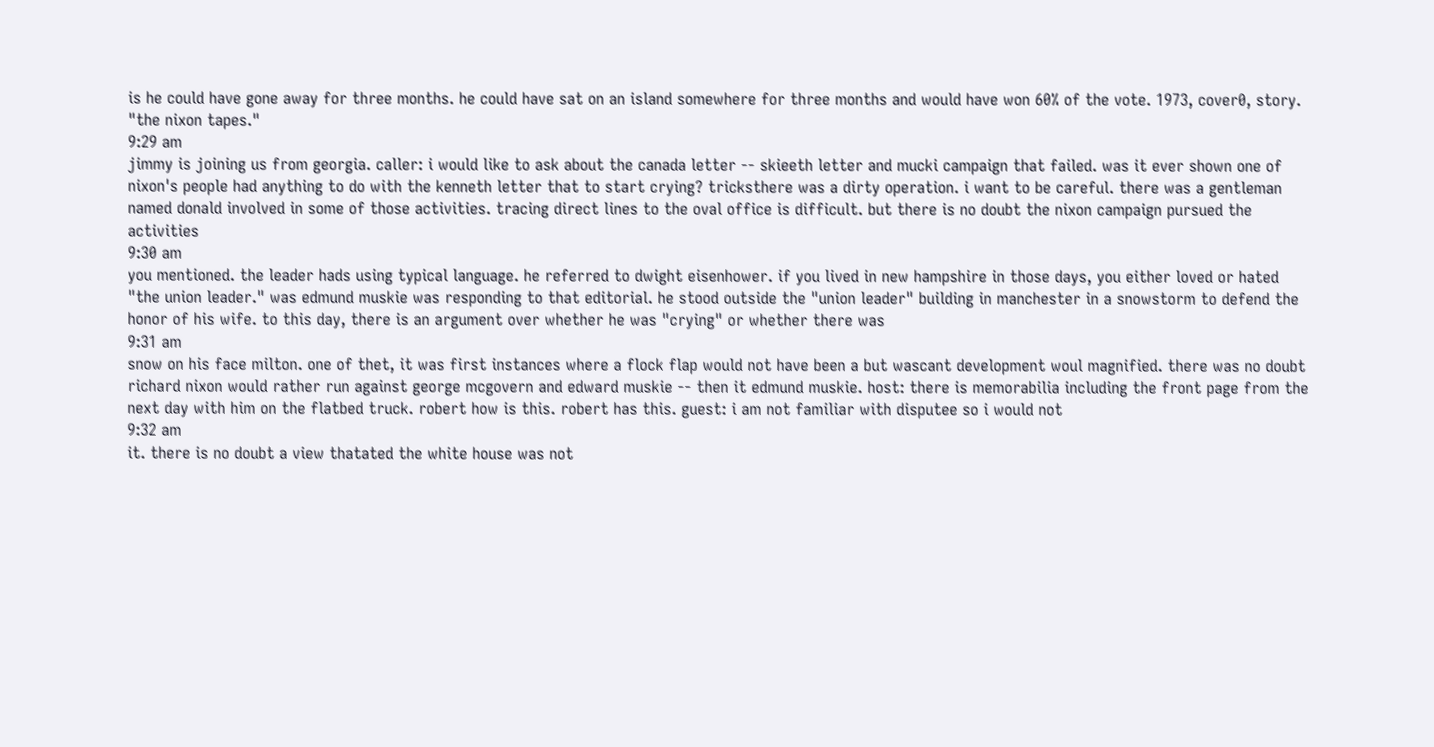is he could have gone away for three months. he could have sat on an island somewhere for three months and would have won 60% of the vote. 1973, cover0, story. "the nixon tapes."
9:29 am
jimmy is joining us from georgia. caller: i would like to ask about the canada letter -- skieeth letter and mucki campaign that failed. was it ever shown one of nixon's people had anything to do with the kenneth letter that to start crying? tricksthere was a dirty operation. i want to be careful. there was a gentleman named donald involved in some of those activities. tracing direct lines to the oval office is difficult. but there is no doubt the nixon campaign pursued the activities
9:30 am
you mentioned. the leader hads using typical language. he referred to dwight eisenhower. if you lived in new hampshire in those days, you either loved or hated "the union leader." was edmund muskie was responding to that editorial. he stood outside the "union leader" building in manchester in a snowstorm to defend the honor of his wife. to this day, there is an argument over whether he was "crying" or whether there was
9:31 am
snow on his face milton. one of thet, it was first instances where a flock flap would not have been a but wascant development woul magnified. there was no doubt richard nixon would rather run against george mcgovern and edward muskie -- then it edmund muskie. host: there is memorabilia including the front page from the next day with him on the flatbed truck. robert how is this. robert has this. guest: i am not familiar with disputee so i would not
9:32 am
it. there is no doubt a view thatated the white house was not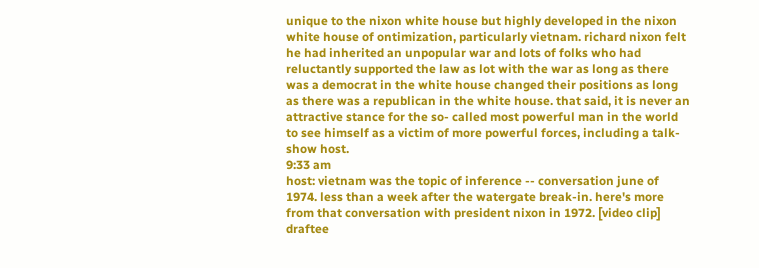unique to the nixon white house but highly developed in the nixon white house of ontimization, particularly vietnam. richard nixon felt he had inherited an unpopular war and lots of folks who had reluctantly supported the law as lot with the war as long as there was a democrat in the white house changed their positions as long as there was a republican in the white house. that said, it is never an attractive stance for the so- called most powerful man in the world to see himself as a victim of more powerful forces, including a talk-show host.
9:33 am
host: vietnam was the topic of inference -- conversation june of 1974. less than a week after the watergate break-in. here's more from that conversation with president nixon in 1972. [video clip] draftee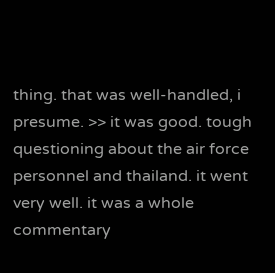thing. that was well-handled, i presume. >> it was good. tough questioning about the air force personnel and thailand. it went very well. it was a whole commentary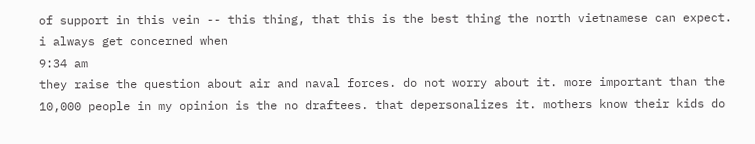of support in this vein -- this thing, that this is the best thing the north vietnamese can expect. i always get concerned when
9:34 am
they raise the question about air and naval forces. do not worry about it. more important than the 10,000 people in my opinion is the no draftees. that depersonalizes it. mothers know their kids do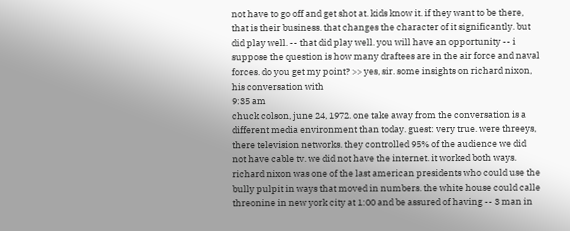not have to go off and get shot at. kids know it. if they want to be there, that is their business. that changes the character of it significantly. but did play well. -- that did play well. you will have an opportunity -- i suppose the question is how many draftees are in the air force and naval forces. do you get my point? >> yes, sir. some insights on richard nixon, his conversation with
9:35 am
chuck colson, june 24, 1972. one take away from the conversation is a different media environment than today. guest: very true. were threeys, there television networks. they controlled 95% of the audience we did not have cable tv. we did not have the internet. it worked both ways. richard nixon was one of the last american presidents who could use the bully pulpit in ways that moved in numbers. the white house could calle threonine in new york city at 1:00 and be assured of having -- 3 man in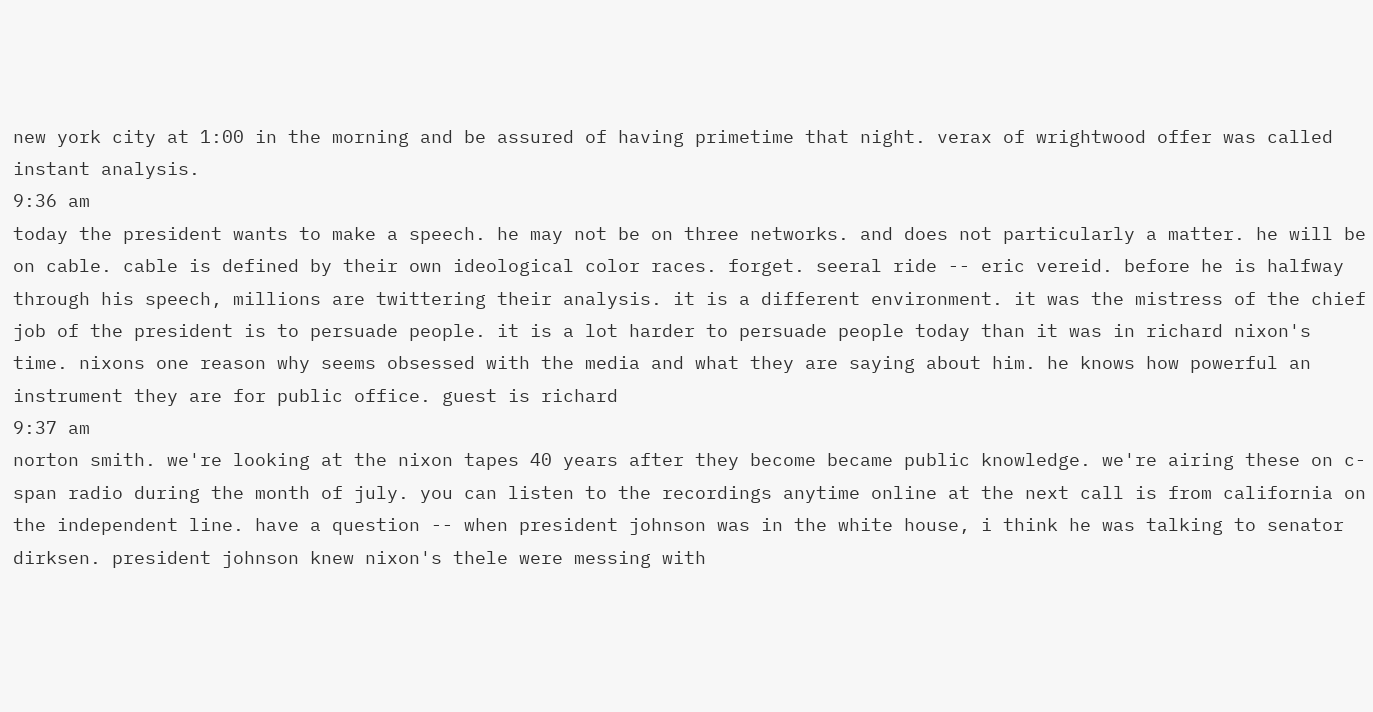new york city at 1:00 in the morning and be assured of having primetime that night. verax of wrightwood offer was called instant analysis.
9:36 am
today the president wants to make a speech. he may not be on three networks. and does not particularly a matter. he will be on cable. cable is defined by their own ideological color races. forget. seeral ride -- eric vereid. before he is halfway through his speech, millions are twittering their analysis. it is a different environment. it was the mistress of the chief job of the president is to persuade people. it is a lot harder to persuade people today than it was in richard nixon's time. nixons one reason why seems obsessed with the media and what they are saying about him. he knows how powerful an instrument they are for public office. guest is richard
9:37 am
norton smith. we're looking at the nixon tapes 40 years after they become became public knowledge. we're airing these on c-span radio during the month of july. you can listen to the recordings anytime online at the next call is from california on the independent line. have a question -- when president johnson was in the white house, i think he was talking to senator dirksen. president johnson knew nixon's thele were messing with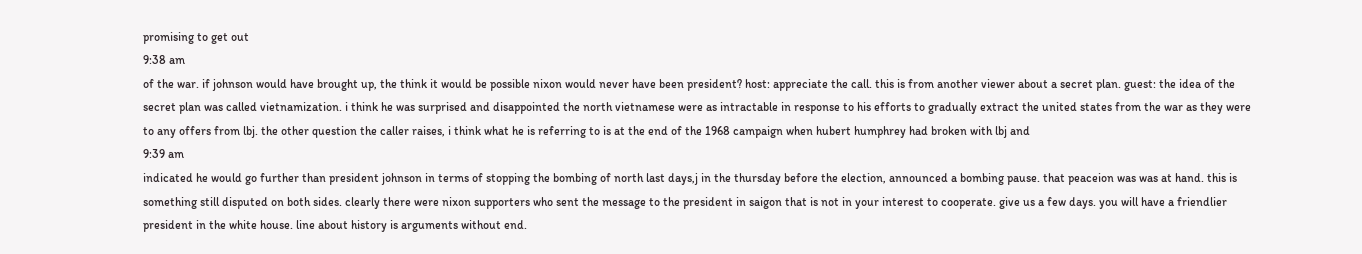promising to get out
9:38 am
of the war. if johnson would have brought up, the think it would be possible nixon would never have been president? host: appreciate the call. this is from another viewer about a secret plan. guest: the idea of the secret plan was called vietnamization. i think he was surprised and disappointed the north vietnamese were as intractable in response to his efforts to gradually extract the united states from the war as they were to any offers from lbj. the other question the caller raises, i think what he is referring to is at the end of the 1968 campaign when hubert humphrey had broken with lbj and
9:39 am
indicated he would go further than president johnson in terms of stopping the bombing of north last days,j in the thursday before the election, announced a bombing pause. that peaceion was was at hand. this is something still disputed on both sides. clearly there were nixon supporters who sent the message to the president in saigon that is not in your interest to cooperate. give us a few days. you will have a friendlier president in the white house. line about history is arguments without end.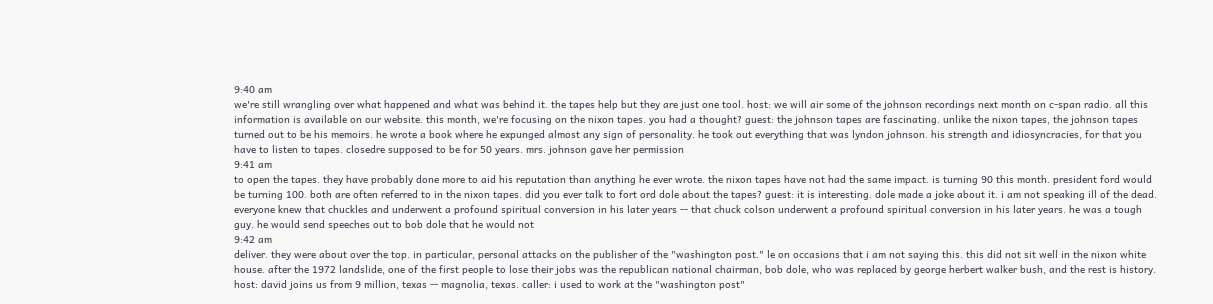9:40 am
we're still wrangling over what happened and what was behind it. the tapes help but they are just one tool. host: we will air some of the johnson recordings next month on c-span radio. all this information is available on our website. this month, we're focusing on the nixon tapes. you had a thought? guest: the johnson tapes are fascinating. unlike the nixon tapes, the johnson tapes turned out to be his memoirs. he wrote a book where he expunged almost any sign of personality. he took out everything that was lyndon johnson. his strength and idiosyncracies, for that you have to listen to tapes. closedre supposed to be for 50 years. mrs. johnson gave her permission
9:41 am
to open the tapes. they have probably done more to aid his reputation than anything he ever wrote. the nixon tapes have not had the same impact. is turning 90 this month. president ford would be turning 100. both are often referred to in the nixon tapes. did you ever talk to fort ord dole about the tapes? guest: it is interesting. dole made a joke about it. i am not speaking ill of the dead. everyone knew that chuckles and underwent a profound spiritual conversion in his later years -- that chuck colson underwent a profound spiritual conversion in his later years. he was a tough guy. he would send speeches out to bob dole that he would not
9:42 am
deliver. they were about over the top. in particular, personal attacks on the publisher of the "washington post." le on occasions that i am not saying this. this did not sit well in the nixon white house. after the 1972 landslide, one of the first people to lose their jobs was the republican national chairman, bob dole, who was replaced by george herbert walker bush, and the rest is history. host: david joins us from 9 million, texas -- magnolia, texas. caller: i used to work at the "washington post"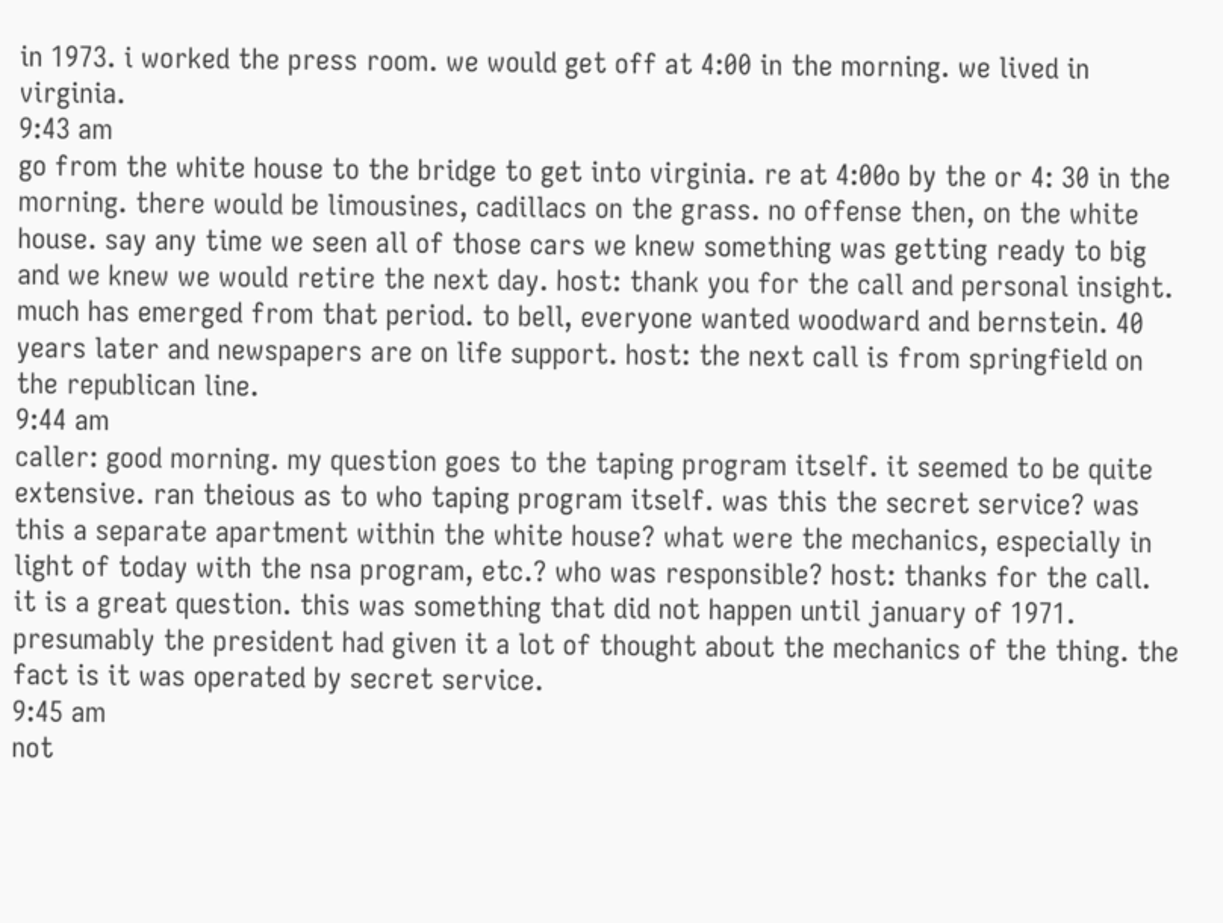in 1973. i worked the press room. we would get off at 4:00 in the morning. we lived in virginia.
9:43 am
go from the white house to the bridge to get into virginia. re at 4:00o by the or 4: 30 in the morning. there would be limousines, cadillacs on the grass. no offense then, on the white house. say any time we seen all of those cars we knew something was getting ready to big and we knew we would retire the next day. host: thank you for the call and personal insight. much has emerged from that period. to bell, everyone wanted woodward and bernstein. 40 years later and newspapers are on life support. host: the next call is from springfield on the republican line.
9:44 am
caller: good morning. my question goes to the taping program itself. it seemed to be quite extensive. ran theious as to who taping program itself. was this the secret service? was this a separate apartment within the white house? what were the mechanics, especially in light of today with the nsa program, etc.? who was responsible? host: thanks for the call. it is a great question. this was something that did not happen until january of 1971. presumably the president had given it a lot of thought about the mechanics of the thing. the fact is it was operated by secret service.
9:45 am
not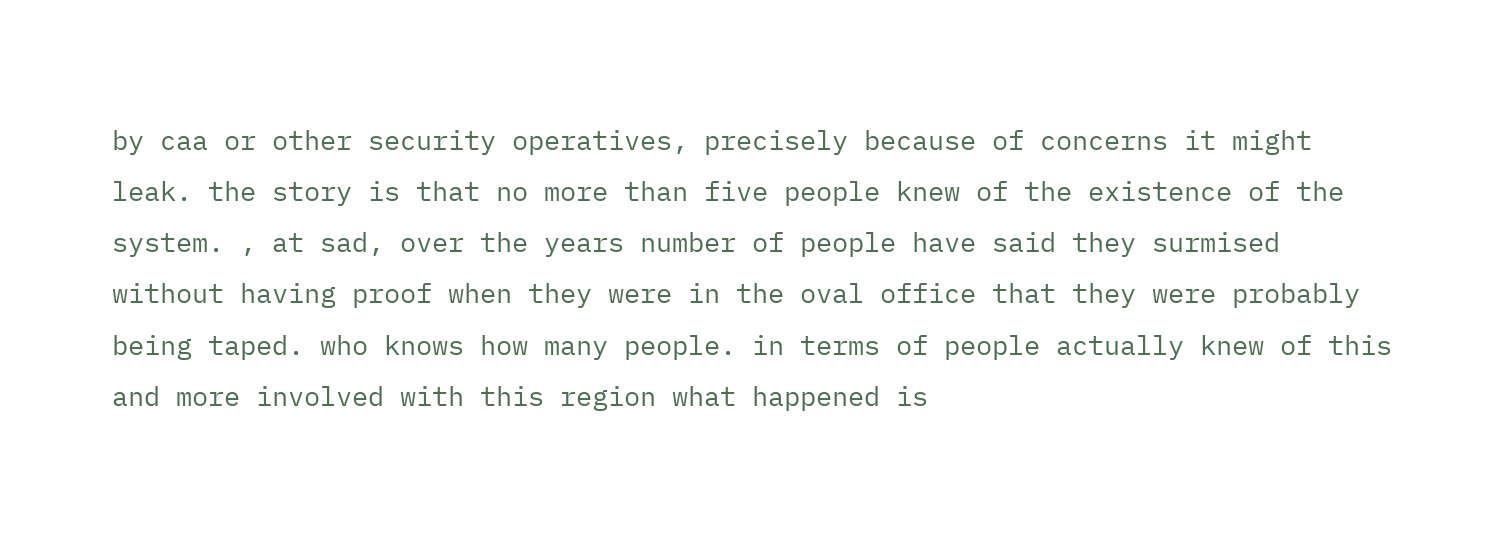by caa or other security operatives, precisely because of concerns it might leak. the story is that no more than five people knew of the existence of the system. , at sad, over the years number of people have said they surmised without having proof when they were in the oval office that they were probably being taped. who knows how many people. in terms of people actually knew of this and more involved with this region what happened is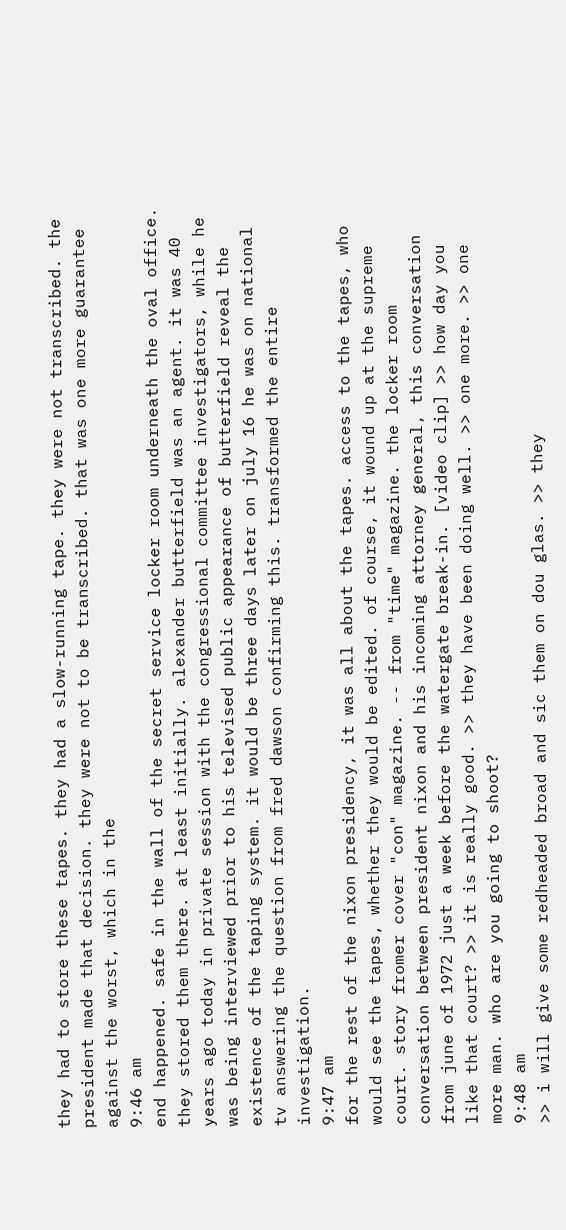they had to store these tapes. they had a slow-running tape. they were not transcribed. the president made that decision. they were not to be transcribed. that was one more guarantee against the worst, which in the
9:46 am
end happened. safe in the wall of the secret service locker room underneath the oval office. they stored them there. at least initially. alexander butterfield was an agent. it was 40 years ago today in private session with the congressional committee investigators, while he was being interviewed prior to his televised public appearance of butterfield reveal the existence of the taping system. it would be three days later on july 16 he was on national tv answering the question from fred dawson confirming this. transformed the entire investigation.
9:47 am
for the rest of the nixon presidency, it was all about the tapes. access to the tapes, who would see the tapes, whether they would be edited. of course, it wound up at the supreme court. story fromer cover "con" magazine. -- from "time" magazine. the locker room conversation between president nixon and his incoming attorney general, this conversation from june of 1972 just a week before the watergate break-in. [video clip] >> how day you like that court? >> it is really good. >> they have been doing well. >> one more. >> one more man. who are you going to shoot?
9:48 am
>> i will give some redheaded broad and sic them on dou glas. >> they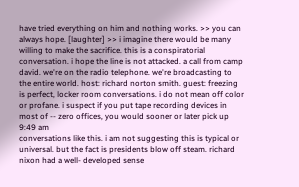have tried everything on him and nothing works. >> you can always hope. [laughter] >> i imagine there would be many willing to make the sacrifice. this is a conspiratorial conversation. i hope the line is not attacked. a call from camp david. we're on the radio telephone. we're broadcasting to the entire world. host: richard norton smith. guest: freezing is perfect, locker room conversations. i do not mean off color or profane. i suspect if you put tape recording devices in most of -- zero offices, you would sooner or later pick up
9:49 am
conversations like this. i am not suggesting this is typical or universal. but the fact is presidents blow off steam. richard nixon had a well- developed sense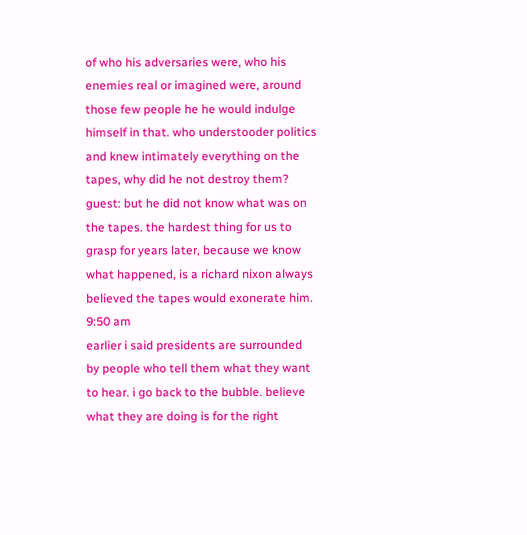of who his adversaries were, who his enemies real or imagined were, around those few people he he would indulge himself in that. who understooder politics and knew intimately everything on the tapes, why did he not destroy them? guest: but he did not know what was on the tapes. the hardest thing for us to grasp for years later, because we know what happened, is a richard nixon always believed the tapes would exonerate him.
9:50 am
earlier i said presidents are surrounded by people who tell them what they want to hear. i go back to the bubble. believe what they are doing is for the right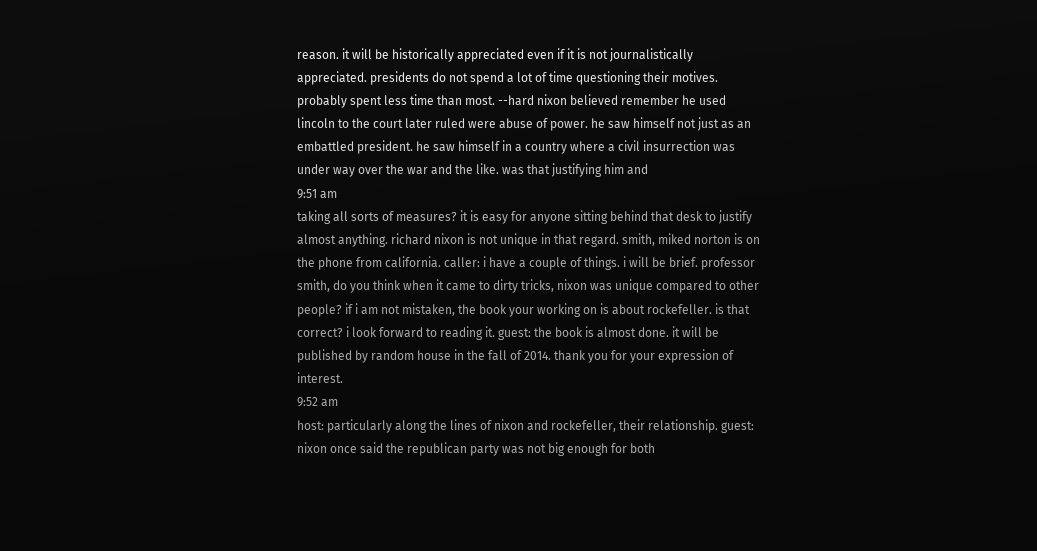reason. it will be historically appreciated even if it is not journalistically appreciated. presidents do not spend a lot of time questioning their motives. probably spent less time than most. --hard nixon believed remember he used lincoln to the court later ruled were abuse of power. he saw himself not just as an embattled president. he saw himself in a country where a civil insurrection was under way over the war and the like. was that justifying him and
9:51 am
taking all sorts of measures? it is easy for anyone sitting behind that desk to justify almost anything. richard nixon is not unique in that regard. smith, miked norton is on the phone from california. caller: i have a couple of things. i will be brief. professor smith, do you think when it came to dirty tricks, nixon was unique compared to other people? if i am not mistaken, the book your working on is about rockefeller. is that correct? i look forward to reading it. guest: the book is almost done. it will be published by random house in the fall of 2014. thank you for your expression of interest.
9:52 am
host: particularly along the lines of nixon and rockefeller, their relationship. guest: nixon once said the republican party was not big enough for both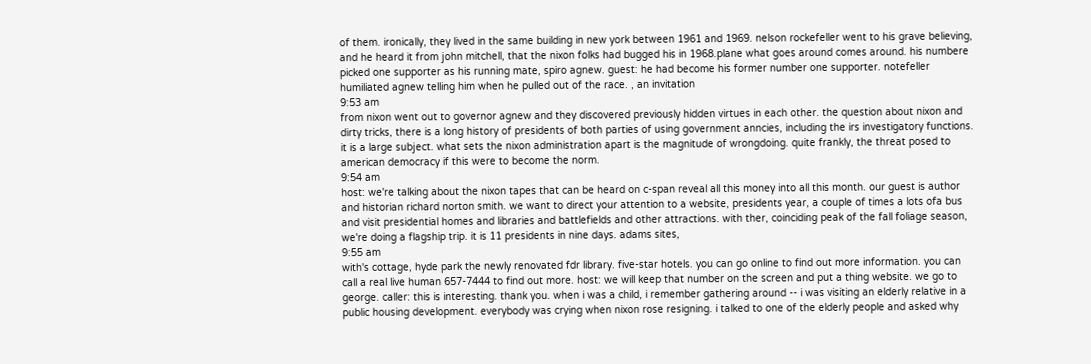of them. ironically, they lived in the same building in new york between 1961 and 1969. nelson rockefeller went to his grave believing, and he heard it from john mitchell, that the nixon folks had bugged his in 1968.plane what goes around comes around. his numbere picked one supporter as his running mate, spiro agnew. guest: he had become his former number one supporter. notefeller humiliated agnew telling him when he pulled out of the race. , an invitation
9:53 am
from nixon went out to governor agnew and they discovered previously hidden virtues in each other. the question about nixon and dirty tricks, there is a long history of presidents of both parties of using government anncies, including the irs investigatory functions. it is a large subject. what sets the nixon administration apart is the magnitude of wrongdoing. quite frankly, the threat posed to american democracy if this were to become the norm.
9:54 am
host: we're talking about the nixon tapes that can be heard on c-span reveal all this money into all this month. our guest is author and historian richard norton smith. we want to direct your attention to a website, presidents year, a couple of times a lots ofa bus and visit presidential homes and libraries and battlefields and other attractions. with ther, coinciding peak of the fall foliage season, we're doing a flagship trip. it is 11 presidents in nine days. adams sites,
9:55 am
with's cottage, hyde park the newly renovated fdr library. five-star hotels. you can go online to find out more information. you can call a real live human 657-7444 to find out more. host: we will keep that number on the screen and put a thing website. we go to george. caller: this is interesting. thank you. when i was a child, i remember gathering around -- i was visiting an elderly relative in a public housing development. everybody was crying when nixon rose resigning. i talked to one of the elderly people and asked why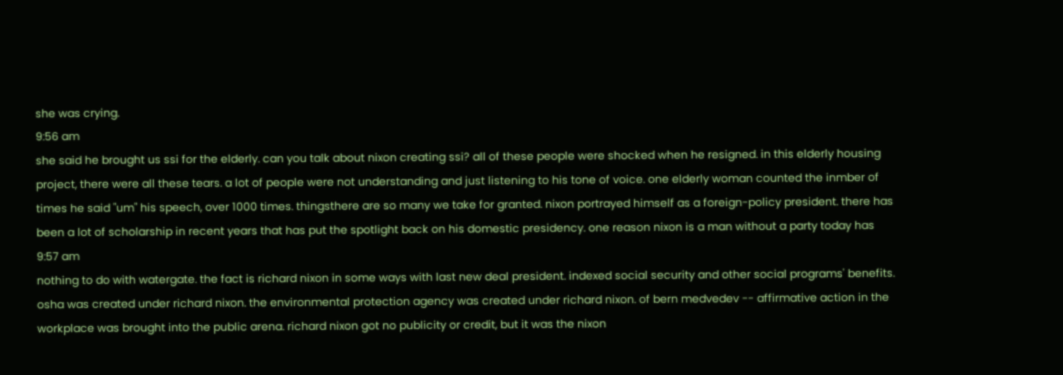she was crying.
9:56 am
she said he brought us ssi for the elderly. can you talk about nixon creating ssi? all of these people were shocked when he resigned. in this elderly housing project, there were all these tears. a lot of people were not understanding and just listening to his tone of voice. one elderly woman counted the inmber of times he said "um" his speech, over 1000 times. thingsthere are so many we take for granted. nixon portrayed himself as a foreign-policy president. there has been a lot of scholarship in recent years that has put the spotlight back on his domestic presidency. one reason nixon is a man without a party today has
9:57 am
nothing to do with watergate. the fact is richard nixon in some ways with last new deal president. indexed social security and other social programs' benefits. osha was created under richard nixon. the environmental protection agency was created under richard nixon. of bern medvedev -- affirmative action in the workplace was brought into the public arena. richard nixon got no publicity or credit, but it was the nixon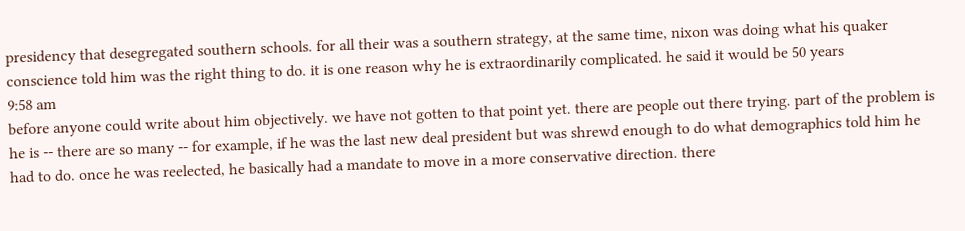presidency that desegregated southern schools. for all their was a southern strategy, at the same time, nixon was doing what his quaker conscience told him was the right thing to do. it is one reason why he is extraordinarily complicated. he said it would be 50 years
9:58 am
before anyone could write about him objectively. we have not gotten to that point yet. there are people out there trying. part of the problem is he is -- there are so many -- for example, if he was the last new deal president but was shrewd enough to do what demographics told him he had to do. once he was reelected, he basically had a mandate to move in a more conservative direction. there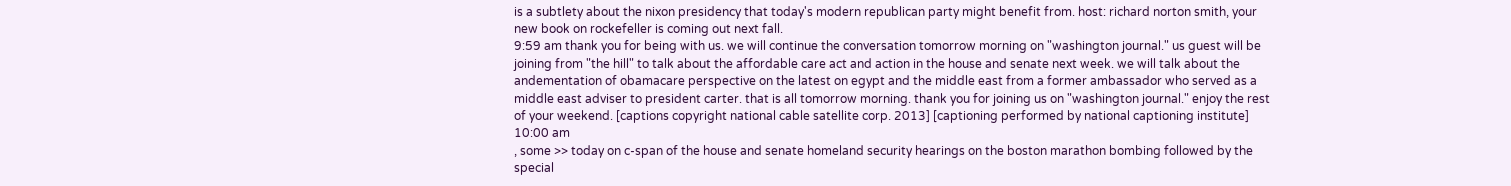is a subtlety about the nixon presidency that today's modern republican party might benefit from. host: richard norton smith, your new book on rockefeller is coming out next fall.
9:59 am thank you for being with us. we will continue the conversation tomorrow morning on "washington journal." us guest will be joining from "the hill" to talk about the affordable care act and action in the house and senate next week. we will talk about the andementation of obamacare perspective on the latest on egypt and the middle east from a former ambassador who served as a middle east adviser to president carter. that is all tomorrow morning. thank you for joining us on "washington journal." enjoy the rest of your weekend. [captions copyright national cable satellite corp. 2013] [captioning performed by national captioning institute]
10:00 am
, some >> today on c-span of the house and senate homeland security hearings on the boston marathon bombing followed by the special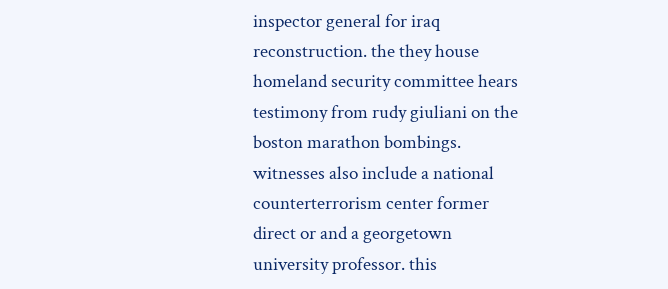inspector general for iraq reconstruction. the they house homeland security committee hears testimony from rudy giuliani on the boston marathon bombings. witnesses also include a national counterterrorism center former direct or and a georgetown university professor. this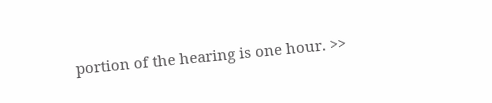portion of the hearing is one hour. >>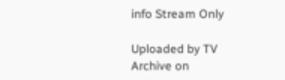info Stream Only

Uploaded by TV Archive on